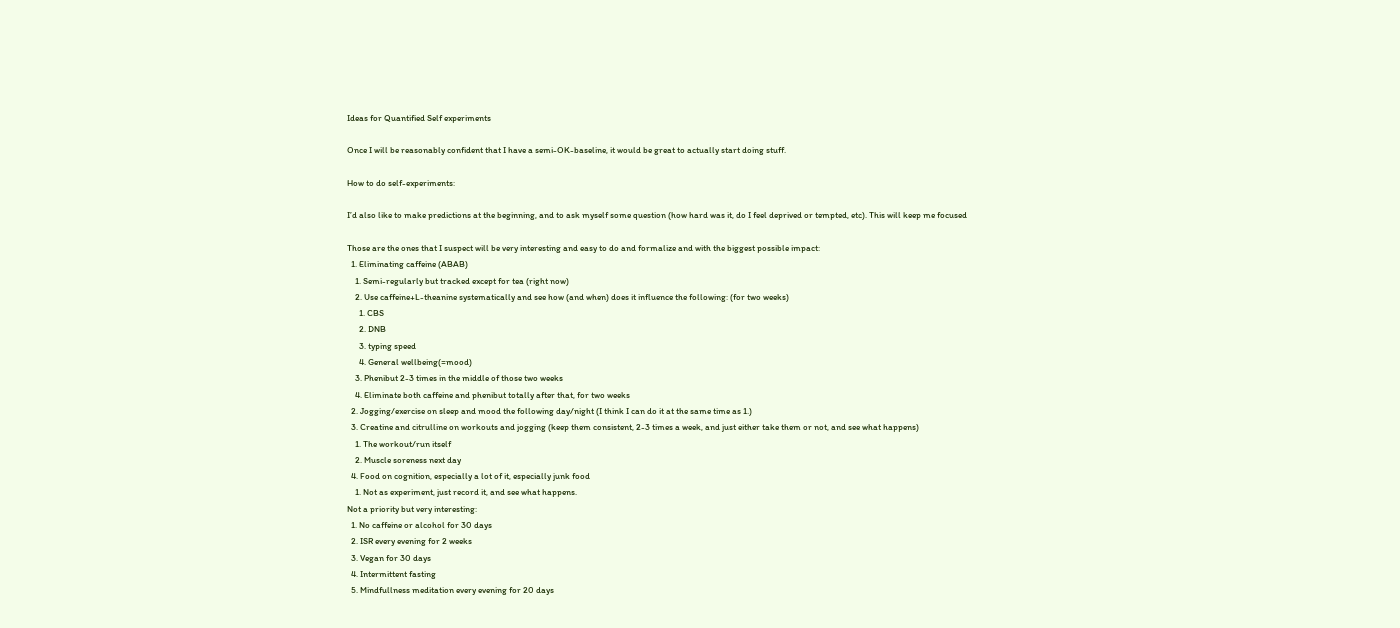Ideas for Quantified Self experiments

Once I will be reasonably confident that I have a semi-OK-baseline, it would be great to actually start doing stuff.

How to do self-experiments:

I’d also like to make predictions at the beginning, and to ask myself some question (how hard was it, do I feel deprived or tempted, etc). This will keep me focused

Those are the ones that I suspect will be very interesting and easy to do and formalize and with the biggest possible impact:
  1. Eliminating caffeine (ABAB)
    1. Semi-regularly but tracked except for tea (right now)
    2. Use caffeine+L-theanine systematically and see how (and when) does it influence the following: (for two weeks)
      1. CBS
      2. DNB
      3. typing speed
      4. General wellbeing(=mood)
    3. Phenibut 2-3 times in the middle of those two weeks
    4. Eliminate both caffeine and phenibut totally after that, for two weeks
  2. Jogging/exercise on sleep and mood the following day/night (I think I can do it at the same time as 1.)
  3. Creatine and citrulline on workouts and jogging (keep them consistent, 2-3 times a week, and just either take them or not, and see what happens)
    1. The workout/run itself
    2. Muscle soreness next day
  4. Food on cognition, especially a lot of it, especially junk food
    1. Not as experiment, just record it, and see what happens.
Not a priority but very interesting:
  1. No caffeine or alcohol for 30 days
  2. ISR every evening for 2 weeks
  3. Vegan for 30 days
  4. Intermittent fasting
  5. Mindfullness meditation every evening for 20 days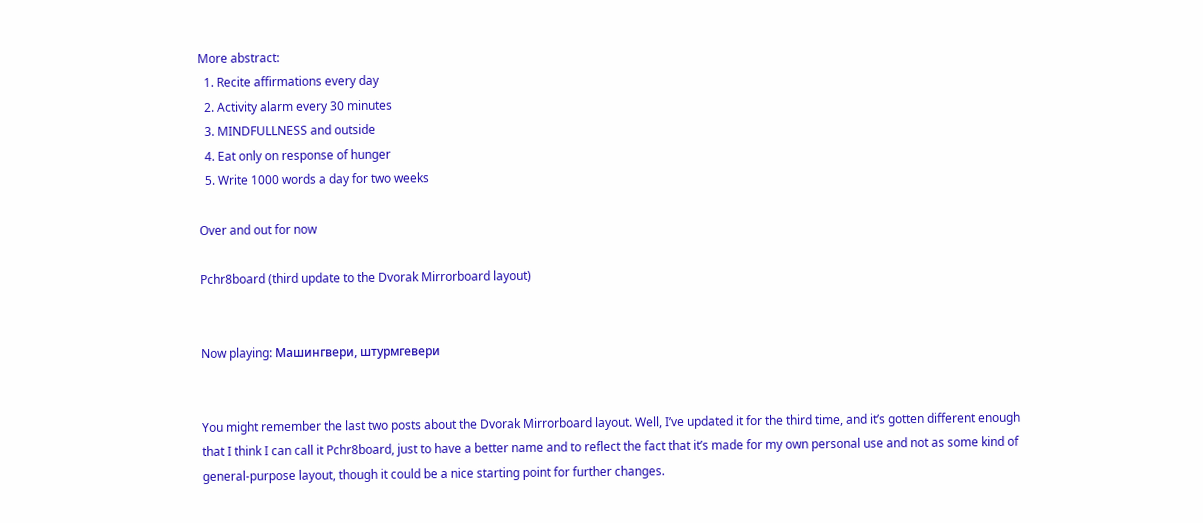More abstract:
  1. Recite affirmations every day
  2. Activity alarm every 30 minutes
  3. MINDFULLNESS and outside
  4. Eat only on response of hunger
  5. Write 1000 words a day for two weeks

Over and out for now

Pchr8board (third update to the Dvorak Mirrorboard layout)


Now playing: Машингвери, штурмгевери


You might remember the last two posts about the Dvorak Mirrorboard layout. Well, I’ve updated it for the third time, and it’s gotten different enough that I think I can call it Pchr8board, just to have a better name and to reflect the fact that it’s made for my own personal use and not as some kind of general-purpose layout, though it could be a nice starting point for further changes.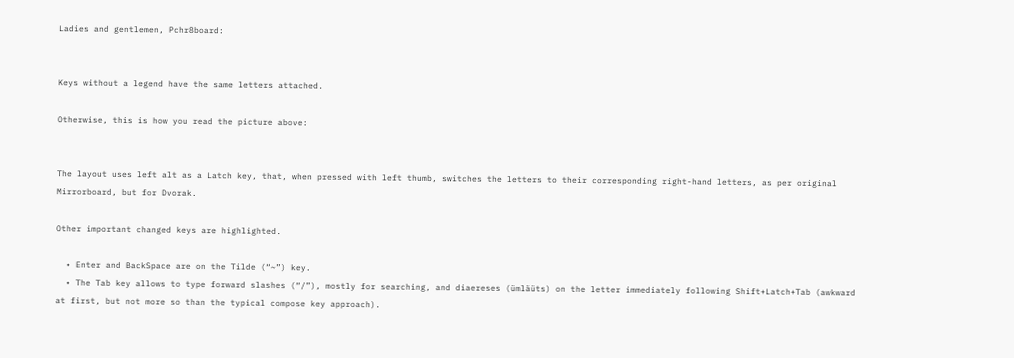Ladies and gentlemen, Pchr8board:


Keys without a legend have the same letters attached.

Otherwise, this is how you read the picture above:


The layout uses left alt as a Latch key, that, when pressed with left thumb, switches the letters to their corresponding right-hand letters, as per original Mirrorboard, but for Dvorak.

Other important changed keys are highlighted.

  • Enter and BackSpace are on the Tilde (“~”) key.
  • The Tab key allows to type forward slashes (“/”), mostly for searching, and diaereses (ümläüts) on the letter immediately following Shift+Latch+Tab (awkward at first, but not more so than the typical compose key approach).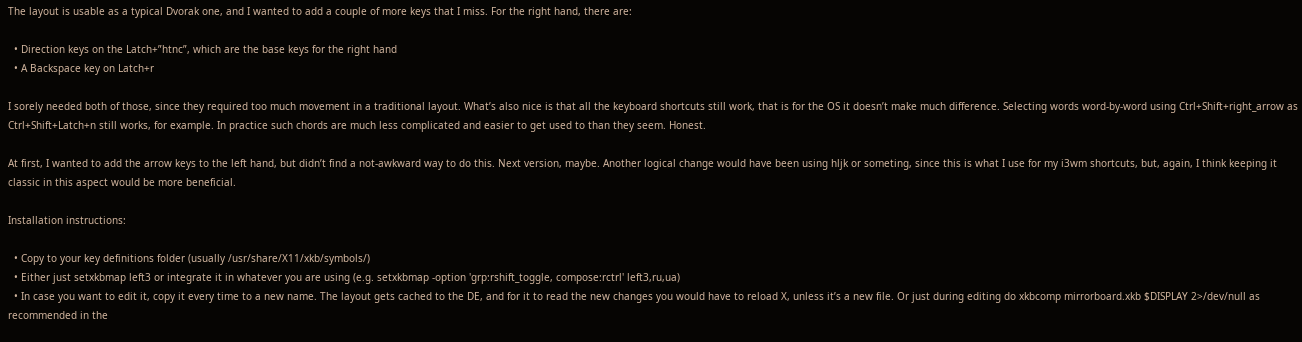The layout is usable as a typical Dvorak one, and I wanted to add a couple of more keys that I miss. For the right hand, there are:

  • Direction keys on the Latch+”htnc”, which are the base keys for the right hand
  • A Backspace key on Latch+r

I sorely needed both of those, since they required too much movement in a traditional layout. What’s also nice is that all the keyboard shortcuts still work, that is for the OS it doesn’t make much difference. Selecting words word-by-word using Ctrl+Shift+right_arrow as Ctrl+Shift+Latch+n still works, for example. In practice such chords are much less complicated and easier to get used to than they seem. Honest.

At first, I wanted to add the arrow keys to the left hand, but didn’t find a not-awkward way to do this. Next version, maybe. Another logical change would have been using hljk or someting, since this is what I use for my i3wm shortcuts, but, again, I think keeping it classic in this aspect would be more beneficial.

Installation instructions:

  • Copy to your key definitions folder (usually /usr/share/X11/xkb/symbols/)
  • Either just setxkbmap left3 or integrate it in whatever you are using (e.g. setxkbmap -option 'grp:rshift_toggle, compose:rctrl' left3,ru,ua)
  • In case you want to edit it, copy it every time to a new name. The layout gets cached to the DE, and for it to read the new changes you would have to reload X, unless it’s a new file. Or just during editing do xkbcomp mirrorboard.xkb $DISPLAY 2>/dev/null as recommended in the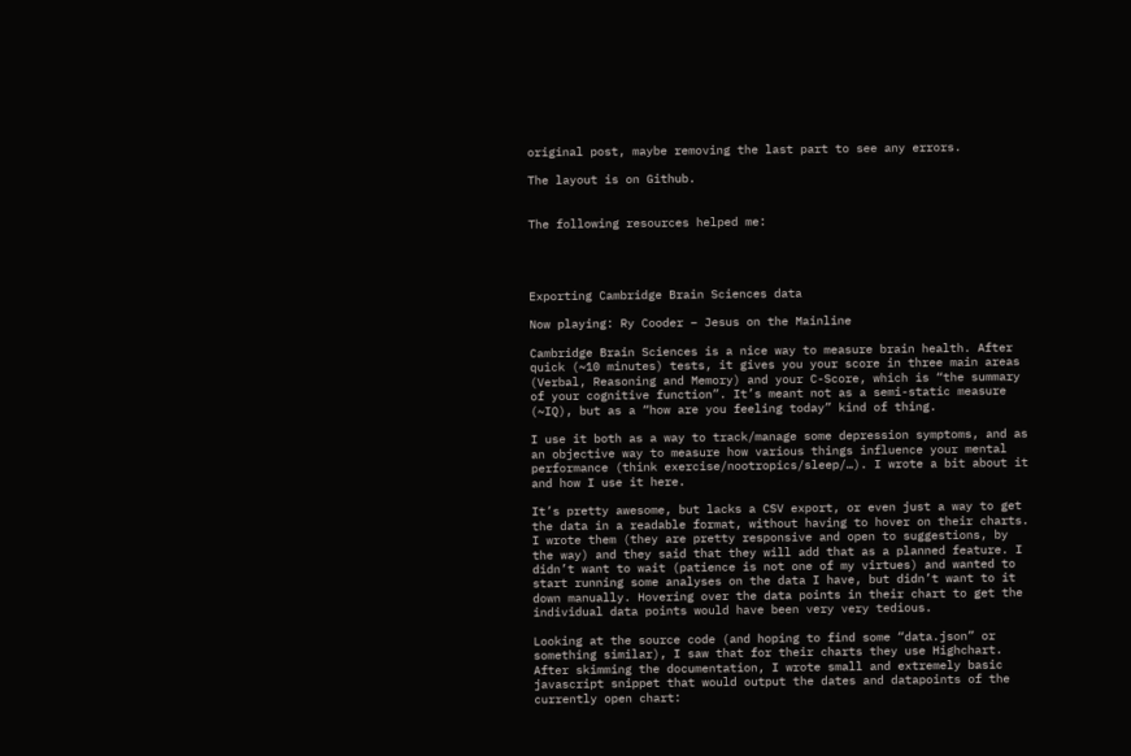original post, maybe removing the last part to see any errors.

The layout is on Github.


The following resources helped me:




Exporting Cambridge Brain Sciences data

Now playing: Ry Cooder – Jesus on the Mainline

Cambridge Brain Sciences is a nice way to measure brain health. After quick (~10 minutes) tests, it gives you your score in three main areas (Verbal, Reasoning and Memory) and your C-Score, which is “the summary of your cognitive function”. It’s meant not as a semi-static measure (~IQ), but as a “how are you feeling today” kind of thing.

I use it both as a way to track/manage some depression symptoms, and as an objective way to measure how various things influence your mental performance (think exercise/nootropics/sleep/…). I wrote a bit about it and how I use it here.

It’s pretty awesome, but lacks a CSV export, or even just a way to get the data in a readable format, without having to hover on their charts. I wrote them (they are pretty responsive and open to suggestions, by the way) and they said that they will add that as a planned feature. I  didn’t want to wait (patience is not one of my virtues) and wanted to start running some analyses on the data I have, but didn’t want to it down manually. Hovering over the data points in their chart to get the individual data points would have been very very tedious.

Looking at the source code (and hoping to find some “data.json” or something similar), I saw that for their charts they use Highchart. After skimming the documentation, I wrote small and extremely basic javascript snippet that would output the dates and datapoints of the currently open chart: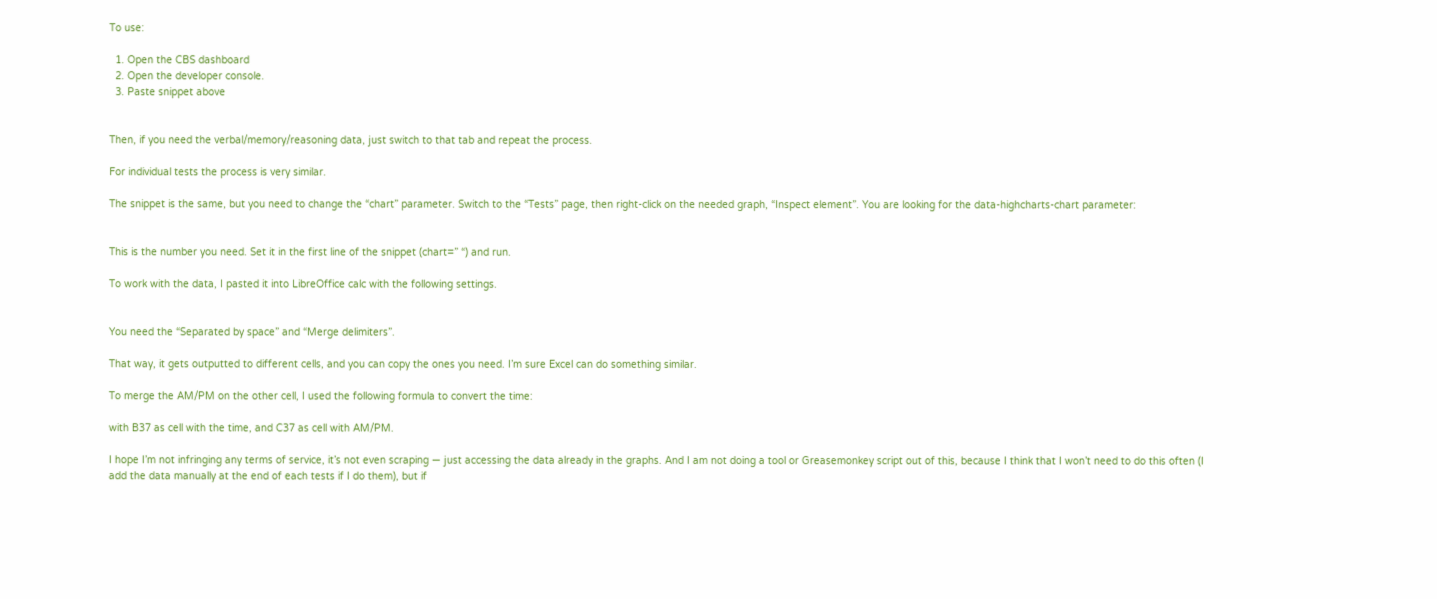To use:

  1. Open the CBS dashboard
  2. Open the developer console.
  3. Paste snippet above


Then, if you need the verbal/memory/reasoning data, just switch to that tab and repeat the process.

For individual tests the process is very similar.

The snippet is the same, but you need to change the “chart” parameter. Switch to the “Tests” page, then right-click on the needed graph, “Inspect element”. You are looking for the data-highcharts-chart parameter:


This is the number you need. Set it in the first line of the snippet (chart=” “) and run.

To work with the data, I pasted it into LibreOffice calc with the following settings.


You need the “Separated by space” and “Merge delimiters”.

That way, it gets outputted to different cells, and you can copy the ones you need. I’m sure Excel can do something similar.

To merge the AM/PM on the other cell, I used the following formula to convert the time:

with B37 as cell with the time, and C37 as cell with AM/PM.

I hope I’m not infringing any terms of service, it’s not even scraping — just accessing the data already in the graphs. And I am not doing a tool or Greasemonkey script out of this, because I think that I won’t need to do this often (I add the data manually at the end of each tests if I do them), but if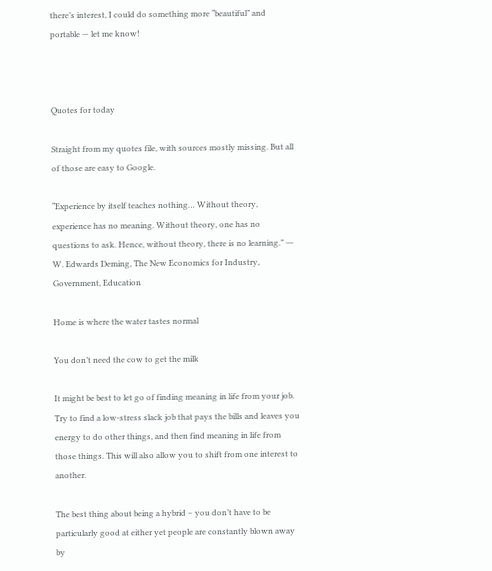there’s interest, I could do something more “beautiful” and portable — let me know!



Quotes for today

Straight from my quotes file, with sources mostly missing. But all of those are easy to Google.

“Experience by itself teaches nothing… Without theory, experience has no meaning. Without theory, one has no questions to ask. Hence, without theory, there is no learning.” ― W. Edwards Deming, The New Economics for Industry, Government, Education

Home is where the water tastes normal

You don’t need the cow to get the milk

It might be best to let go of finding meaning in life from your job. Try to find a low-stress slack job that pays the bills and leaves you energy to do other things, and then find meaning in life from those things. This will also allow you to shift from one interest to another.

The best thing about being a hybrid – you don’t have to be particularly good at either yet people are constantly blown away by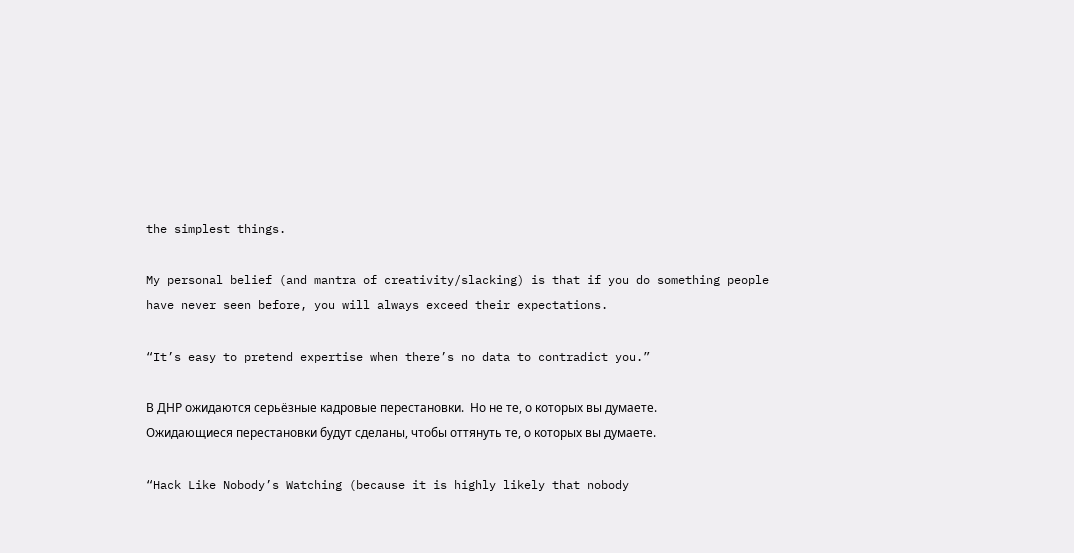the simplest things.

My personal belief (and mantra of creativity/slacking) is that if you do something people have never seen before, you will always exceed their expectations.

“It’s easy to pretend expertise when there’s no data to contradict you.”

В ДНР ожидаются серьёзные кадровые перестановки.  Но не те, о которых вы думаете.  Ожидающиеся перестановки будут сделаны, чтобы оттянуть те, о которых вы думаете.

“Hack Like Nobody’s Watching (because it is highly likely that nobody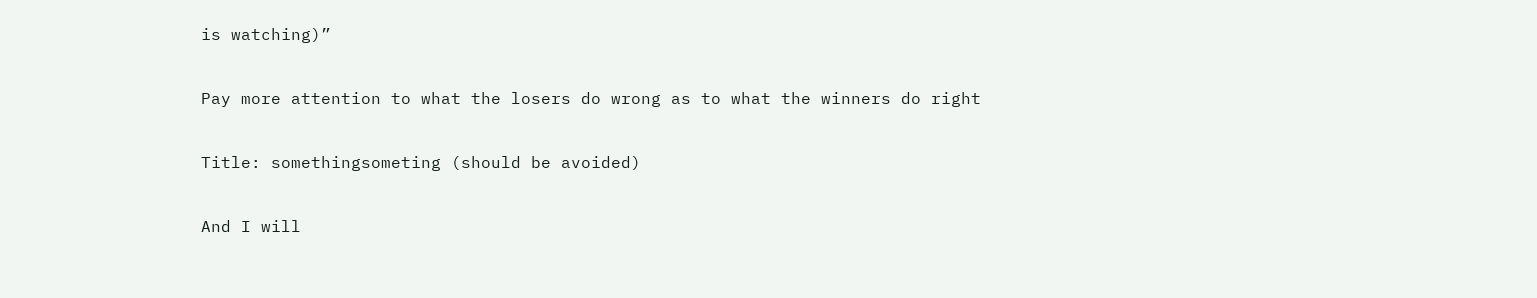is watching)”

Pay more attention to what the losers do wrong as to what the winners do right

Title: somethingsometing (should be avoided)

And I will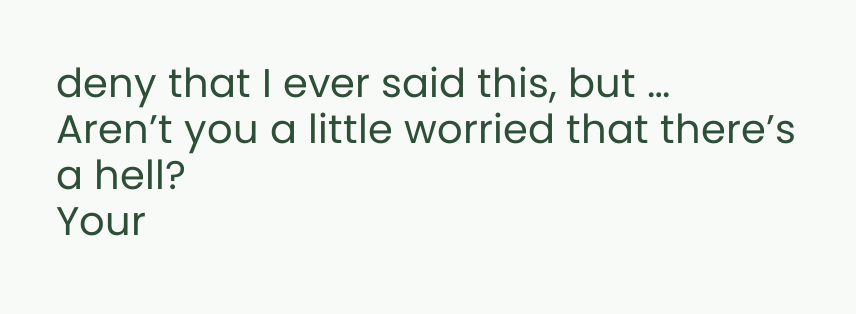deny that I ever said this, but …
Aren’t you a little worried that there’s a hell?
Your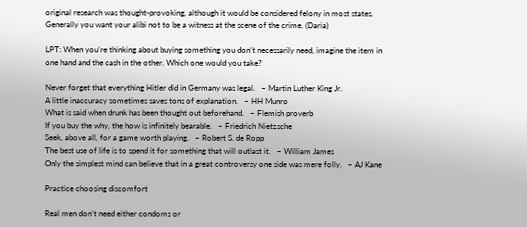original research was thought-provoking, although it would be considered felony in most states.
Generally you want your alibi not to be a witness at the scene of the crime. (Daria)

LPT: When you’re thinking about buying something you don’t necessarily need, imagine the item in one hand and the cash in the other. Which one would you take?

Never forget that everything Hitler did in Germany was legal.   ~ Martin Luther King Jr.
A little inaccuracy sometimes saves tons of explanation.   ~ HH Munro
What is said when drunk has been thought out beforehand.   ~ Flemish proverb
If you buy the why, the how is infinitely bearable.   ~ Friedrich Nietzsche
Seek, above all, for a game worth playing.   ~ Robert S. de Ropp
The best use of life is to spend it for something that will outlast it.   ~ William James
Only the simplest mind can believe that in a great controversy one side was mere folly.   ~ AJ Kane

Practice choosing discomfort

Real men don’t need either condoms or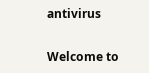antivirus

Welcome to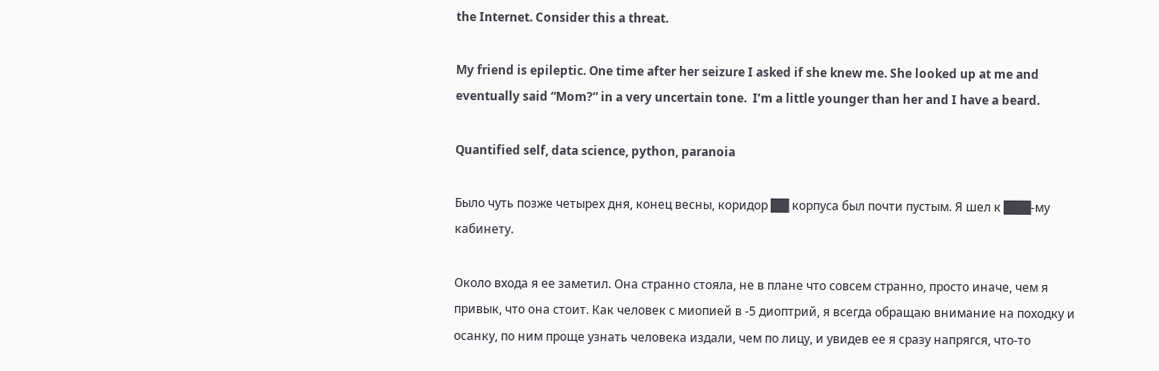the Internet. Consider this a threat.

My friend is epileptic. One time after her seizure I asked if she knew me. She looked up at me and eventually said “Mom?” in a very uncertain tone.  I’m a little younger than her and I have a beard.

Quantified self, data science, python, paranoia

Было чуть позже четырех дня, конец весны, коридор ██ корпуса был почти пустым. Я шел к ███-му кабинету.

Около входа я ее заметил. Она странно стояла, не в плане что совсем странно, просто иначе, чем я привык, что она стоит. Как человек с миопией в -5 диоптрий, я всегда обращаю внимание на походку и осанку, по ним проще узнать человека издали, чем по лицу, и увидев ее я сразу напрягся, что-то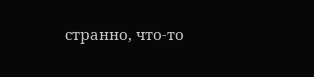странно, что-то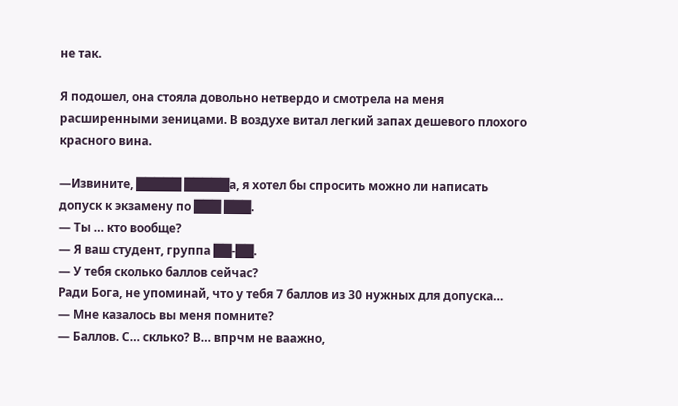не так.

Я подошел, она стояла довольно нетвердо и смотрела на меня расширенными зеницами. В воздухе витал легкий запах дешевого плохого красного вина.

—Извините, █████ █████а, я хотел бы спросить можно ли написать допуск к экзамену по ███ ███.
— Ты … кто вообще?
— Я ваш студент, группа ██-██.
— У тебя сколько баллов сейчас?
Ради Бога, не упоминай, что у тебя 7 баллов из 30 нужных для допуска…
— Мне казалось вы меня помните?
— Баллов. С… склько? В… впрчм не ваажно,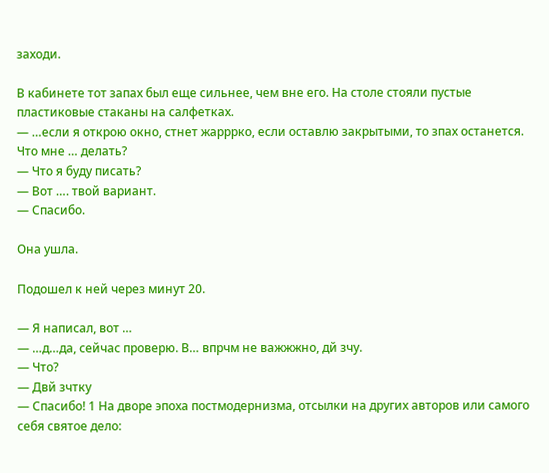заходи.

В кабинете тот запах был еще сильнее, чем вне его. На столе стояли пустые пластиковые стаканы на салфетках.
— …если я открою окно, стнет жарррко, если оставлю закрытыми, то зпах останется. Что мне … делать?
— Что я буду писать?
— Вот …. твой вариант.
— Спасибо.

Она ушла.

Подошел к ней через минут 20.

— Я написал, вот …
— …д…да, сейчас проверю. В… впрчм не важжжно, дй зчу.
— Что?
— Двй зчтку
— Спасибо! 1 На дворе эпоха постмодернизма, отсылки на других авторов или самого себя святое дело: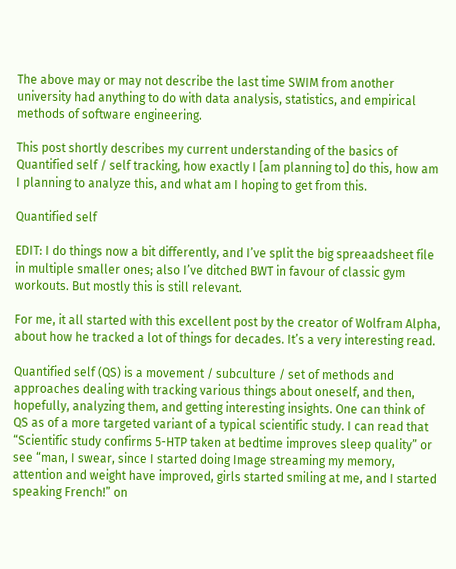The above may or may not describe the last time SWIM from another university had anything to do with data analysis, statistics, and empirical methods of software engineering.

This post shortly describes my current understanding of the basics of Quantified self / self tracking, how exactly I [am planning to] do this, how am I planning to analyze this, and what am I hoping to get from this.

Quantified self

EDIT: I do things now a bit differently, and I’ve split the big spreaadsheet file in multiple smaller ones; also I’ve ditched BWT in favour of classic gym workouts. But mostly this is still relevant.

For me, it all started with this excellent post by the creator of Wolfram Alpha, about how he tracked a lot of things for decades. It’s a very interesting read.

Quantified self (QS) is a movement / subculture / set of methods and approaches dealing with tracking various things about oneself, and then, hopefully, analyzing them, and getting interesting insights. One can think of QS as of a more targeted variant of a typical scientific study. I can read that “Scientific study confirms 5-HTP taken at bedtime improves sleep quality” or see “man, I swear, since I started doing Image streaming my memory, attention and weight have improved, girls started smiling at me, and I started speaking French!” on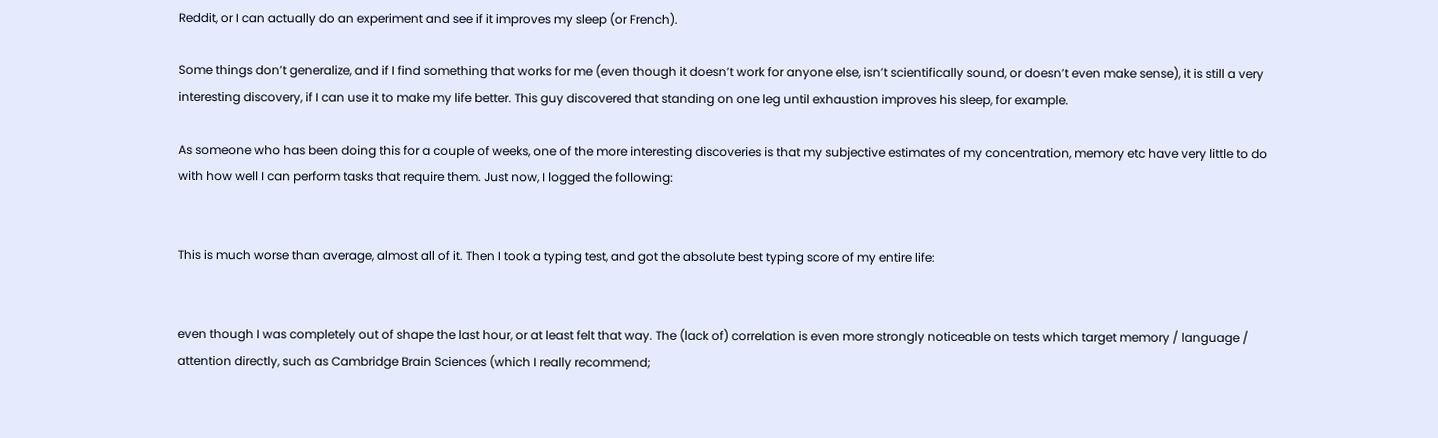Reddit, or I can actually do an experiment and see if it improves my sleep (or French).

Some things don’t generalize, and if I find something that works for me (even though it doesn’t work for anyone else, isn’t scientifically sound, or doesn’t even make sense), it is still a very interesting discovery, if I can use it to make my life better. This guy discovered that standing on one leg until exhaustion improves his sleep, for example.

As someone who has been doing this for a couple of weeks, one of the more interesting discoveries is that my subjective estimates of my concentration, memory etc have very little to do with how well I can perform tasks that require them. Just now, I logged the following:


This is much worse than average, almost all of it. Then I took a typing test, and got the absolute best typing score of my entire life:


even though I was completely out of shape the last hour, or at least felt that way. The (lack of) correlation is even more strongly noticeable on tests which target memory / language / attention directly, such as Cambridge Brain Sciences (which I really recommend;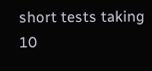short tests taking 10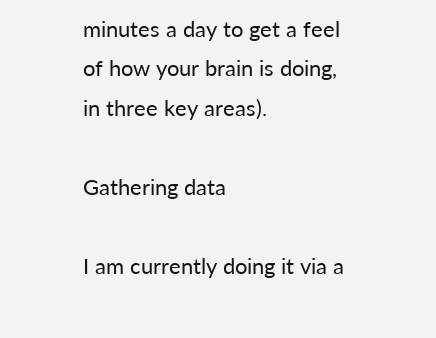minutes a day to get a feel of how your brain is doing, in three key areas).

Gathering data

I am currently doing it via a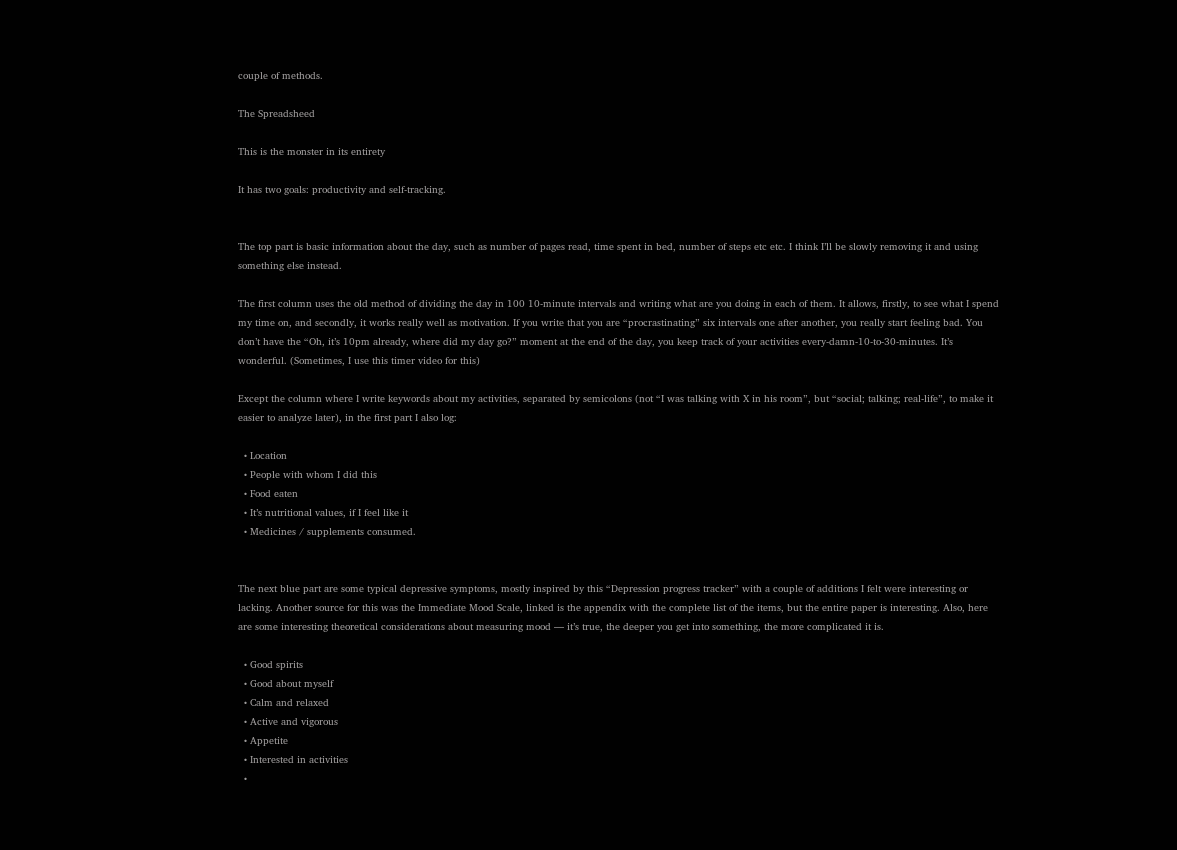couple of methods.

The Spreadsheed

This is the monster in its entirety

It has two goals: productivity and self-tracking.


The top part is basic information about the day, such as number of pages read, time spent in bed, number of steps etc etc. I think I’ll be slowly removing it and using something else instead.

The first column uses the old method of dividing the day in 100 10-minute intervals and writing what are you doing in each of them. It allows, firstly, to see what I spend my time on, and secondly, it works really well as motivation. If you write that you are “procrastinating” six intervals one after another, you really start feeling bad. You don’t have the “Oh, it’s 10pm already, where did my day go?” moment at the end of the day, you keep track of your activities every-damn-10-to-30-minutes. It’s wonderful. (Sometimes, I use this timer video for this)

Except the column where I write keywords about my activities, separated by semicolons (not “I was talking with X in his room”, but “social; talking; real-life”, to make it easier to analyze later), in the first part I also log:

  • Location
  • People with whom I did this
  • Food eaten
  • It’s nutritional values, if I feel like it
  • Medicines / supplements consumed.


The next blue part are some typical depressive symptoms, mostly inspired by this “Depression progress tracker” with a couple of additions I felt were interesting or lacking. Another source for this was the Immediate Mood Scale, linked is the appendix with the complete list of the items, but the entire paper is interesting. Also, here are some interesting theoretical considerations about measuring mood — it’s true, the deeper you get into something, the more complicated it is.

  • Good spirits
  • Good about myself
  • Calm and relaxed
  • Active and vigorous
  • Appetite
  • Interested in activities
  •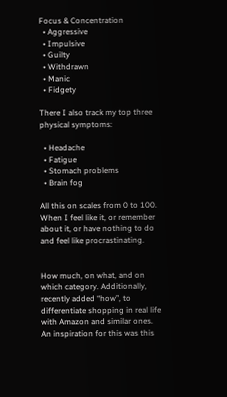Focus & Concentration
  • Aggressive
  • Impulsive
  • Guilty
  • Withdrawn
  • Manic
  • Fidgety

There I also track my top three physical symptoms:

  • Headache
  • Fatigue
  • Stomach problems
  • Brain fog

All this on scales from 0 to 100. When I feel like it, or remember about it, or have nothing to do and feel like procrastinating.


How much, on what, and on which category. Additionally, recently added “how”, to differentiate shopping in real life with Amazon and similar ones. An inspiration for this was this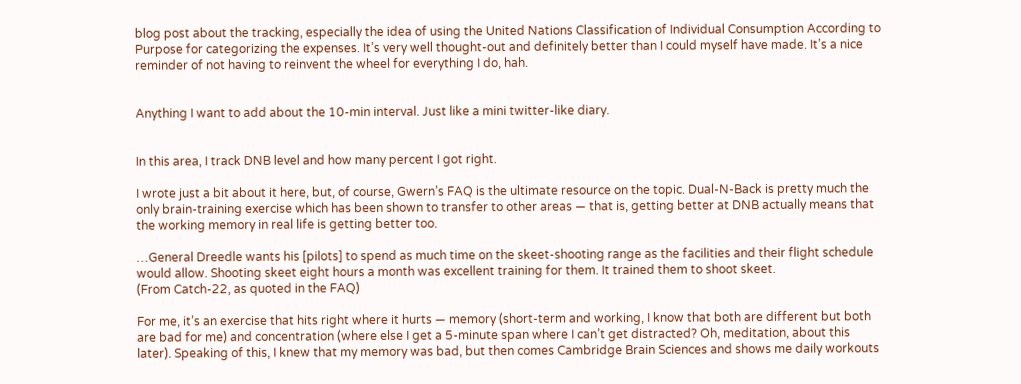blog post about the tracking, especially the idea of using the United Nations Classification of Individual Consumption According to Purpose for categorizing the expenses. It’s very well thought-out and definitely better than I could myself have made. It’s a nice reminder of not having to reinvent the wheel for everything I do, hah.


Anything I want to add about the 10-min interval. Just like a mini twitter-like diary.


In this area, I track DNB level and how many percent I got right.

I wrote just a bit about it here, but, of course, Gwern’s FAQ is the ultimate resource on the topic. Dual-N-Back is pretty much the only brain-training exercise which has been shown to transfer to other areas — that is, getting better at DNB actually means that the working memory in real life is getting better too.

…General Dreedle wants his [pilots] to spend as much time on the skeet-shooting range as the facilities and their flight schedule would allow. Shooting skeet eight hours a month was excellent training for them. It trained them to shoot skeet.
(From Catch-22, as quoted in the FAQ)

For me, it’s an exercise that hits right where it hurts — memory (short-term and working, I know that both are different but both are bad for me) and concentration (where else I get a 5-minute span where I can’t get distracted? Oh, meditation, about this later). Speaking of this, I knew that my memory was bad, but then comes Cambridge Brain Sciences and shows me daily workouts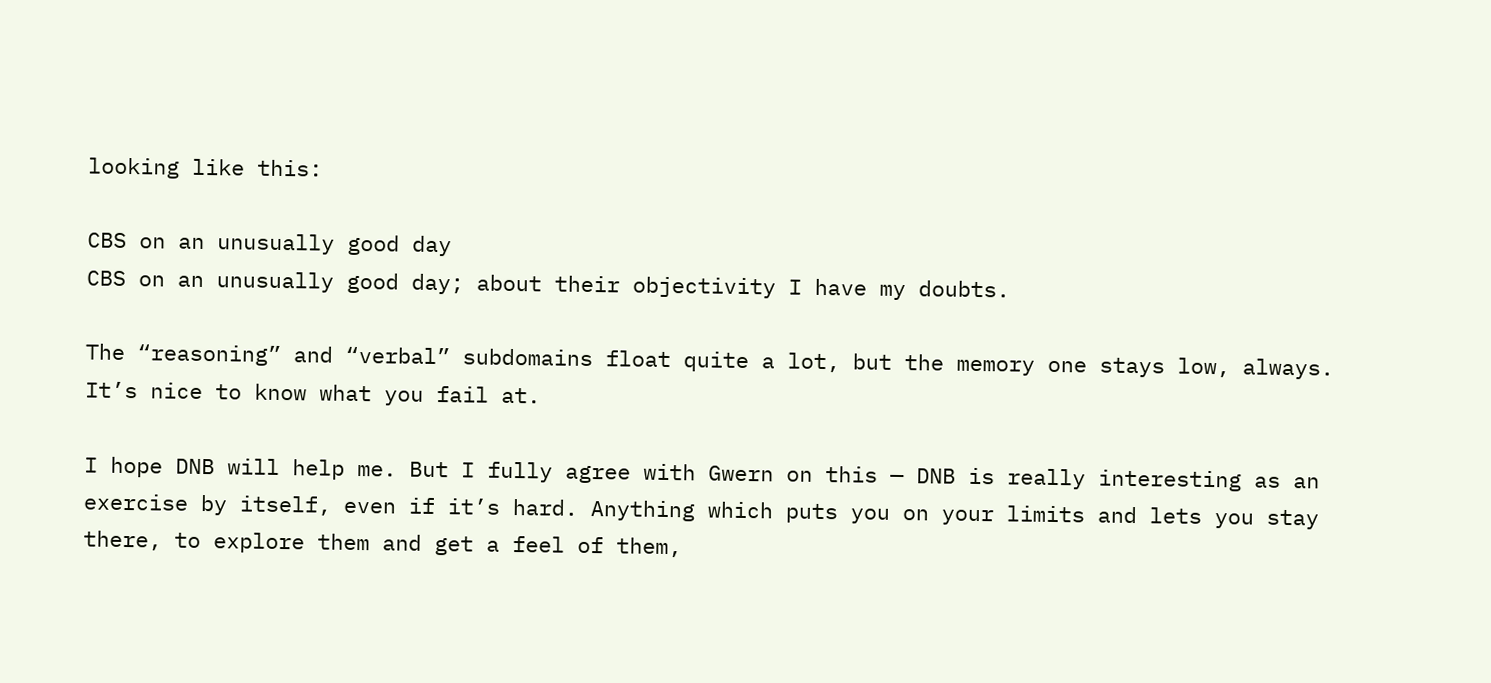looking like this:

CBS on an unusually good day
CBS on an unusually good day; about their objectivity I have my doubts.

The “reasoning” and “verbal” subdomains float quite a lot, but the memory one stays low, always. It’s nice to know what you fail at.

I hope DNB will help me. But I fully agree with Gwern on this — DNB is really interesting as an exercise by itself, even if it’s hard. Anything which puts you on your limits and lets you stay there, to explore them and get a feel of them,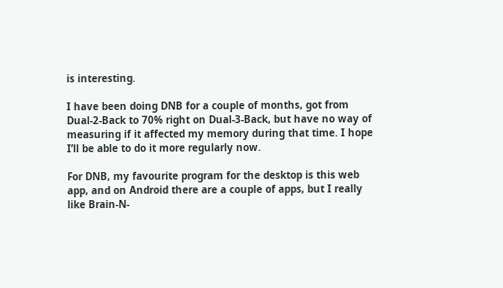is interesting.

I have been doing DNB for a couple of months, got from Dual-2-Back to 70% right on Dual-3-Back, but have no way of measuring if it affected my memory during that time. I hope I’ll be able to do it more regularly now.

For DNB, my favourite program for the desktop is this web app, and on Android there are a couple of apps, but I really like Brain-N-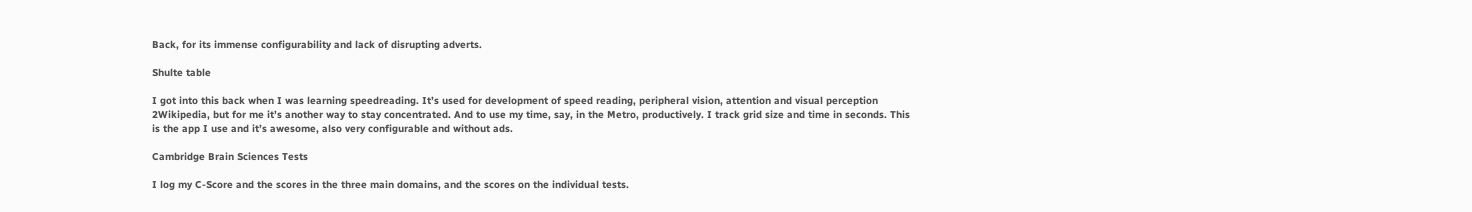Back, for its immense configurability and lack of disrupting adverts.

Shulte table

I got into this back when I was learning speedreading. It’s used for development of speed reading, peripheral vision, attention and visual perception 2Wikipedia, but for me it’s another way to stay concentrated. And to use my time, say, in the Metro, productively. I track grid size and time in seconds. This is the app I use and it’s awesome, also very configurable and without ads.

Cambridge Brain Sciences Tests

I log my C-Score and the scores in the three main domains, and the scores on the individual tests.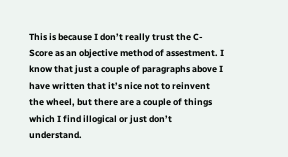This is because I don’t really trust the C-Score as an objective method of assestment. I know that just a couple of paragraphs above I have written that it’s nice not to reinvent the wheel, but there are a couple of things which I find illogical or just don’t understand.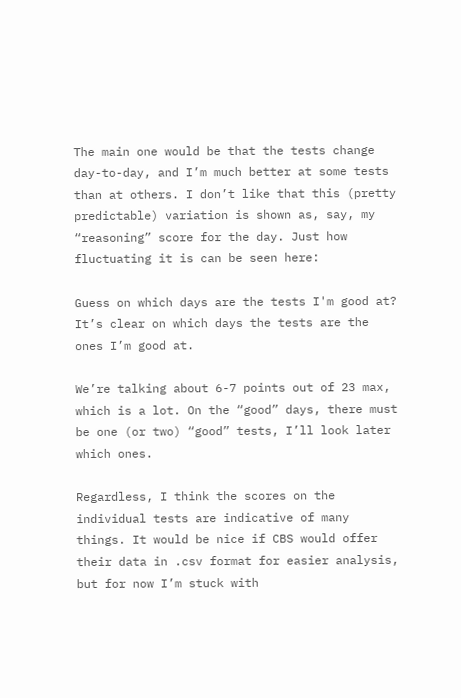The main one would be that the tests change day-to-day, and I’m much better at some tests than at others. I don’t like that this (pretty predictable) variation is shown as, say, my “reasoning” score for the day. Just how fluctuating it is can be seen here:

Guess on which days are the tests I'm good at?
It’s clear on which days the tests are the ones I’m good at.

We’re talking about 6-7 points out of 23 max, which is a lot. On the “good” days, there must be one (or two) “good” tests, I’ll look later which ones.

Regardless, I think the scores on the individual tests are indicative of many things. It would be nice if CBS would offer their data in .csv format for easier analysis, but for now I’m stuck with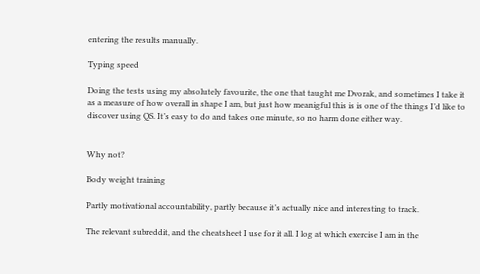entering the results manually.

Typing speed

Doing the tests using my absolutely favourite, the one that taught me Dvorak, and sometimes I take it as a measure of how overall in shape I am, but just how meanigful this is is one of the things I’d like to discover using QS. It’s easy to do and takes one minute, so no harm done either way.


Why not?

Body weight training

Partly motivational accountability, partly because it’s actually nice and interesting to track.

The relevant subreddit, and the cheatsheet I use for it all. I log at which exercise I am in the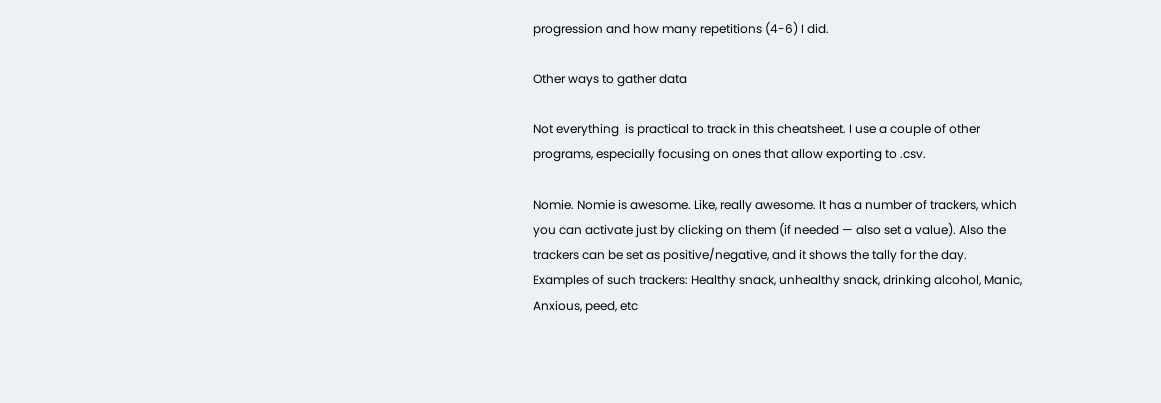progression and how many repetitions (4-6) I did.

Other ways to gather data

Not everything  is practical to track in this cheatsheet. I use a couple of other programs, especially focusing on ones that allow exporting to .csv.

Nomie. Nomie is awesome. Like, really awesome. It has a number of trackers, which you can activate just by clicking on them (if needed — also set a value). Also the trackers can be set as positive/negative, and it shows the tally for the day. Examples of such trackers: Healthy snack, unhealthy snack, drinking alcohol, Manic, Anxious, peed, etc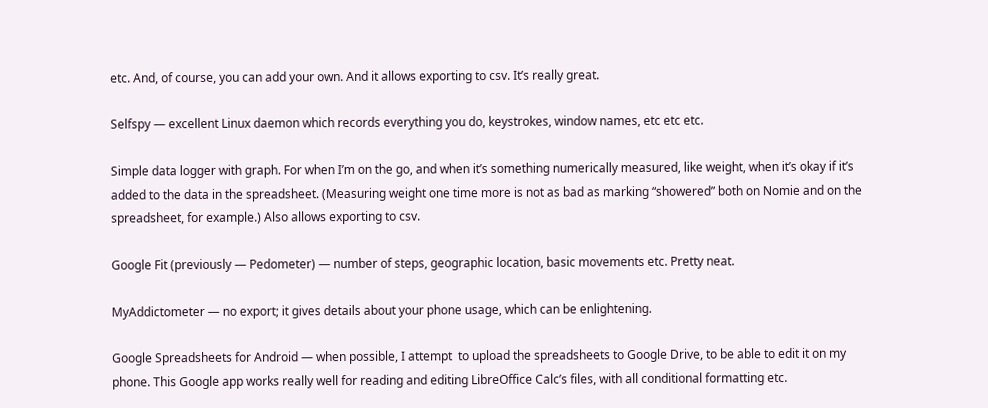etc. And, of course, you can add your own. And it allows exporting to csv. It’s really great.

Selfspy — excellent Linux daemon which records everything you do, keystrokes, window names, etc etc etc.

Simple data logger with graph. For when I’m on the go, and when it’s something numerically measured, like weight, when it’s okay if it’s added to the data in the spreadsheet. (Measuring weight one time more is not as bad as marking “showered” both on Nomie and on the spreadsheet, for example.) Also allows exporting to csv.

Google Fit (previously — Pedometer) — number of steps, geographic location, basic movements etc. Pretty neat.

MyAddictometer — no export; it gives details about your phone usage, which can be enlightening.

Google Spreadsheets for Android — when possible, I attempt  to upload the spreadsheets to Google Drive, to be able to edit it on my phone. This Google app works really well for reading and editing LibreOffice Calc’s files, with all conditional formatting etc.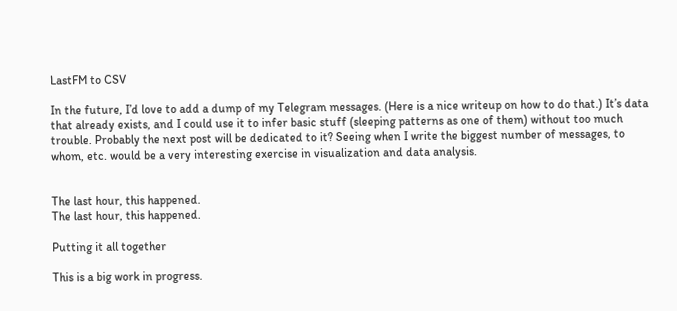LastFM to CSV

In the future, I’d love to add a dump of my Telegram messages. (Here is a nice writeup on how to do that.) It’s data that already exists, and I could use it to infer basic stuff (sleeping patterns as one of them) without too much trouble. Probably the next post will be dedicated to it? Seeing when I write the biggest number of messages, to whom, etc. would be a very interesting exercise in visualization and data analysis.


The last hour, this happened.
The last hour, this happened.

Putting it all together

This is a big work in progress.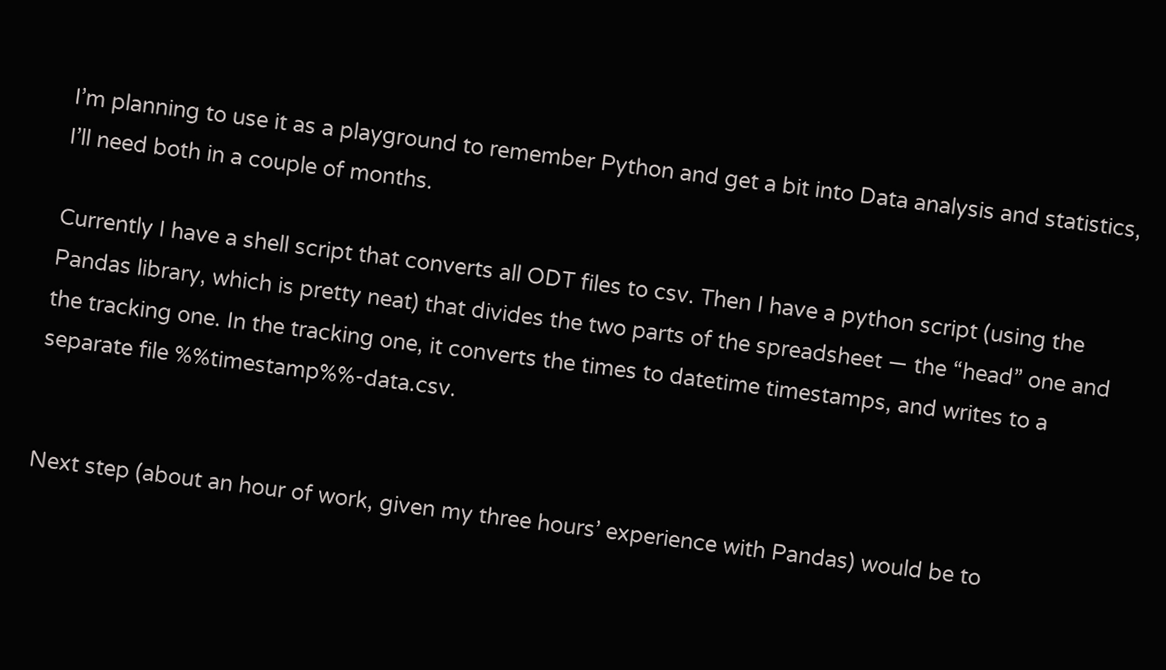I’m planning to use it as a playground to remember Python and get a bit into Data analysis and statistics, I’ll need both in a couple of months.

Currently I have a shell script that converts all ODT files to csv. Then I have a python script (using the Pandas library, which is pretty neat) that divides the two parts of the spreadsheet — the “head” one and the tracking one. In the tracking one, it converts the times to datetime timestamps, and writes to a separate file %%timestamp%%-data.csv.


Next step (about an hour of work, given my three hours’ experience with Pandas) would be to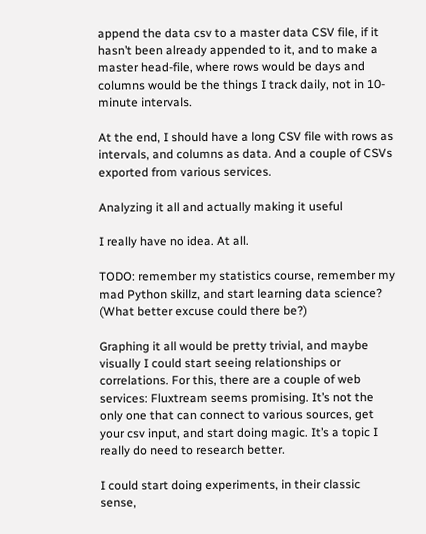append the data csv to a master data CSV file, if it hasn’t been already appended to it, and to make a master head-file, where rows would be days and columns would be the things I track daily, not in 10-minute intervals.

At the end, I should have a long CSV file with rows as intervals, and columns as data. And a couple of CSVs exported from various services.

Analyzing it all and actually making it useful

I really have no idea. At all.

TODO: remember my statistics course, remember my mad Python skillz, and start learning data science? (What better excuse could there be?)

Graphing it all would be pretty trivial, and maybe visually I could start seeing relationships or correlations. For this, there are a couple of web services: Fluxtream seems promising. It’s not the only one that can connect to various sources, get your csv input, and start doing magic. It’s a topic I really do need to research better.

I could start doing experiments, in their classic sense,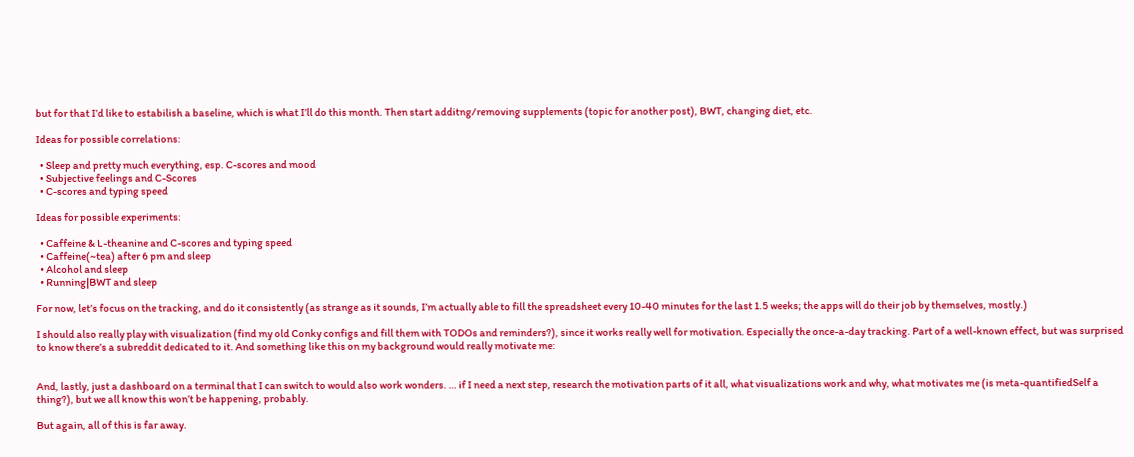but for that I’d like to estabilish a baseline, which is what I’ll do this month. Then start additng/removing supplements (topic for another post), BWT, changing diet, etc.

Ideas for possible correlations:

  • Sleep and pretty much everything, esp. C-scores and mood
  • Subjective feelings and C-Scores
  • C-scores and typing speed

Ideas for possible experiments:

  • Caffeine & L-theanine and C-scores and typing speed
  • Caffeine(~tea) after 6 pm and sleep
  • Alcohol and sleep
  • Running|BWT and sleep

For now, let’s focus on the tracking, and do it consistently (as strange as it sounds, I’m actually able to fill the spreadsheet every 10-40 minutes for the last 1.5 weeks; the apps will do their job by themselves, mostly.)

I should also really play with visualization (find my old Conky configs and fill them with TODOs and reminders?), since it works really well for motivation. Especially the once-a-day tracking. Part of a well-known effect, but was surprised to know there’s a subreddit dedicated to it. And something like this on my background would really motivate me:


And, lastly, just a dashboard on a terminal that I can switch to would also work wonders. … if I need a next step, research the motivation parts of it all, what visualizations work and why, what motivates me (is meta-quantifiedSelf a thing?), but we all know this won’t be happening, probably.

But again, all of this is far away.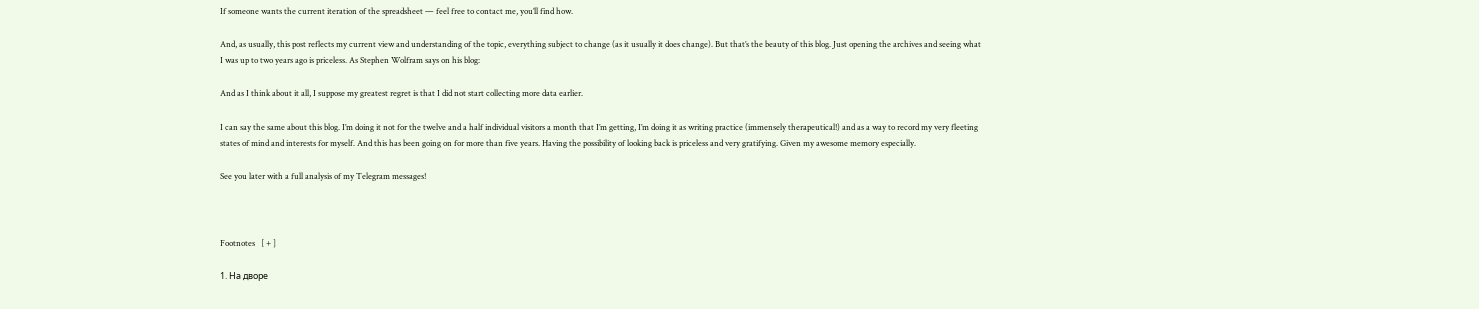If someone wants the current iteration of the spreadsheet — feel free to contact me, you’ll find how.

And, as usually, this post reflects my current view and understanding of the topic, everything subject to change (as it usually it does change). But that’s the beauty of this blog. Just opening the archives and seeing what I was up to two years ago is priceless. As Stephen Wolfram says on his blog:

And as I think about it all, I suppose my greatest regret is that I did not start collecting more data earlier.

I can say the same about this blog. I’m doing it not for the twelve and a half individual visitors a month that I’m getting, I’m doing it as writing practice (immensely therapeutical!) and as a way to record my very fleeting states of mind and interests for myself. And this has been going on for more than five years. Having the possibility of looking back is priceless and very gratifying. Given my awesome memory especially.

See you later with a full analysis of my Telegram messages!



Footnotes   [ + ]

1. На дворе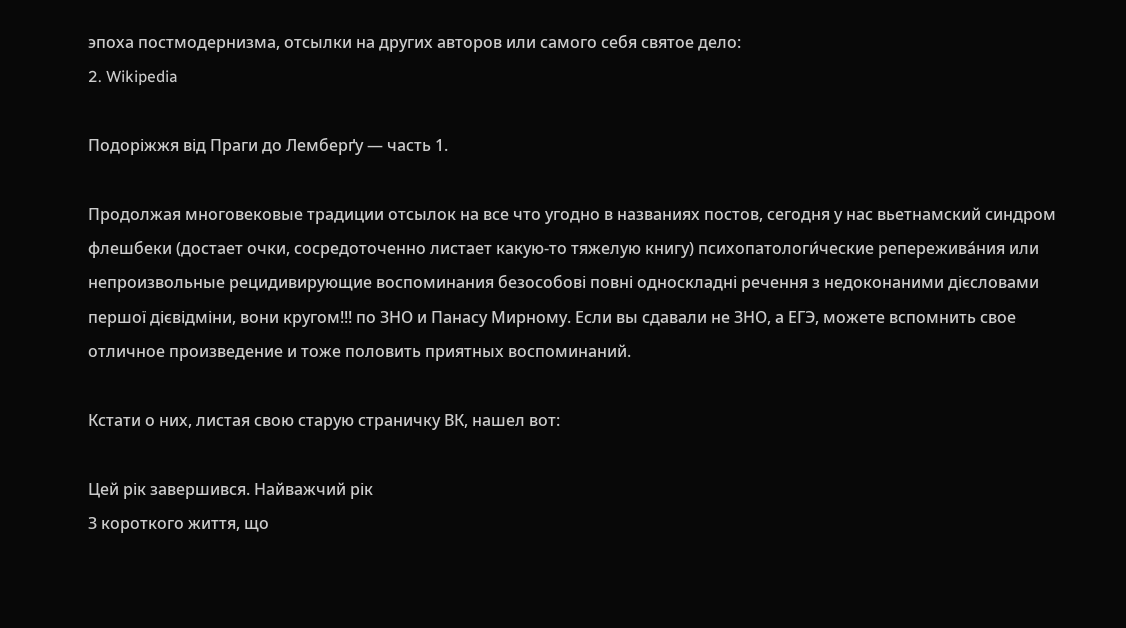эпоха постмодернизма, отсылки на других авторов или самого себя святое дело:
2. Wikipedia

Подоріжжя від Праги до Лемберґу — часть 1.

Продолжая многовековые традиции отсылок на все что угодно в названиях постов, сегодня у нас вьетнамский синдром флешбеки (достает очки, сосредоточенно листает какую-то тяжелую книгу) психопатологи́ческие репережива́ния или непроизвольные рецидивирующие воспоминания безособові повні односкладні речення з недоконаними дієсловами першої дієвідміни, вони кругом!!! по ЗНО и Панасу Мирному. Если вы сдавали не ЗНО, а ЕГЭ, можете вспомнить свое отличное произведение и тоже половить приятных воспоминаний.

Кстати о них, листая свою старую страничку ВК, нашел вот:

Цей рік завершився. Найважчий рік
З короткого життя, що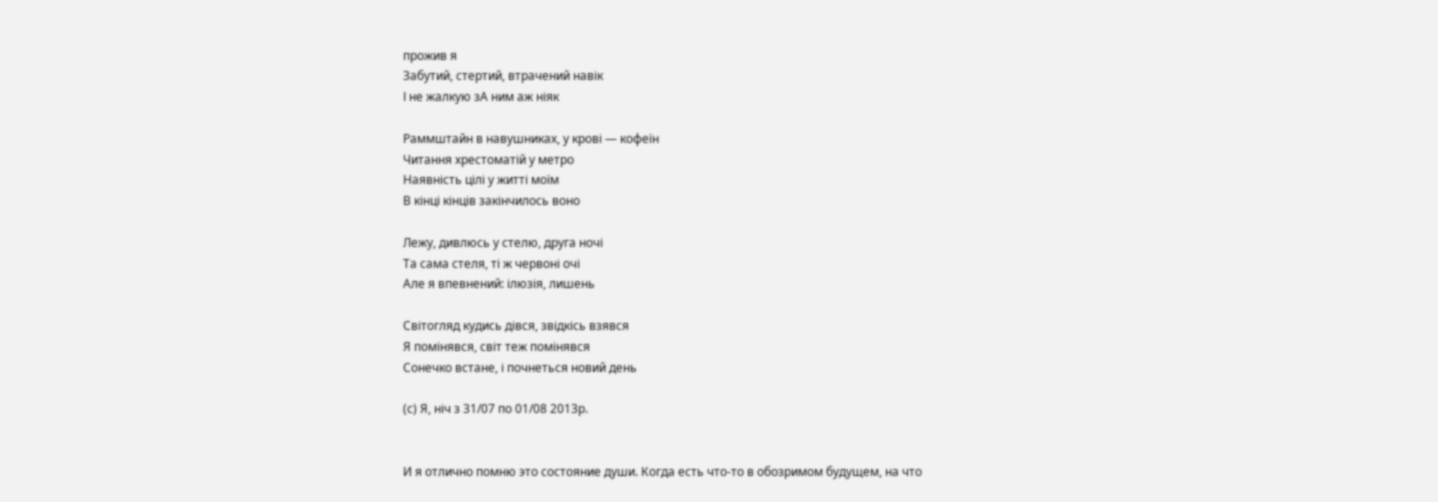прожив я
Забутий, стертий, втрачений навік
І не жалкую зА ним аж ніяк

Раммштайн в навушниках, у крові — кофеїн
Читання хрестоматій у метро
Наявність цілі у житті моїм
В кінці кінців закінчилось воно

Лежу, дивлюсь у стелю, друга ночі
Та сама стеля, ті ж червоні очі
Але я впевнений: ілюзія, лишень

Світогляд кудись дівся, звідкісь взявся
Я помінявся, світ теж помінявся
Сонечко встане, і почнеться новий день

(с) Я, ніч з 31/07 по 01/08 2013р.


И я отлично помню это состояние души. Когда есть что-то в обозримом будущем, на что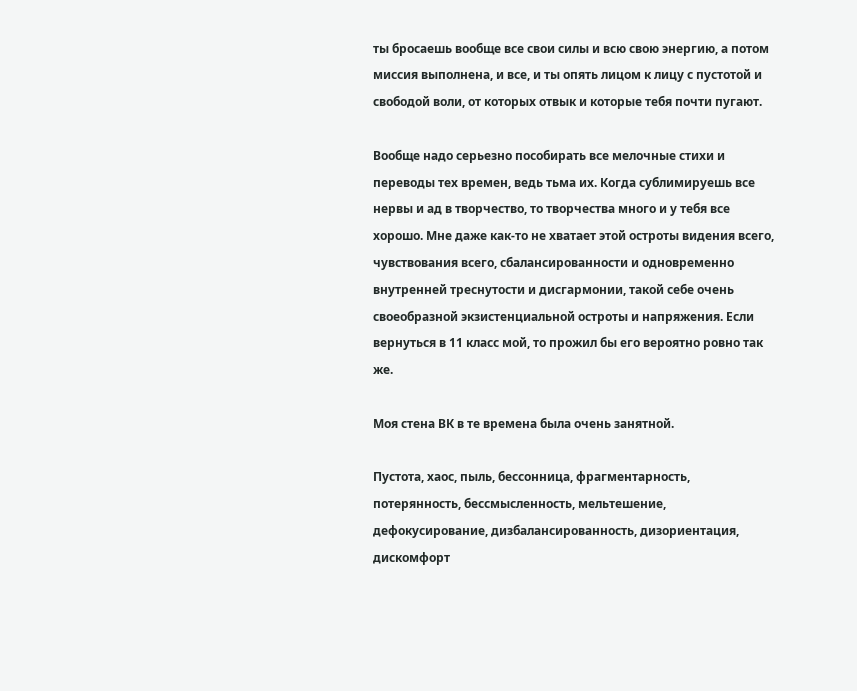ты бросаешь вообще все свои силы и всю свою энергию, а потом миссия выполнена, и все, и ты опять лицом к лицу с пустотой и свободой воли, от которых отвык и которые тебя почти пугают.

Вообще надо серьезно пособирать все мелочные стихи и переводы тех времен, ведь тьма их. Когда сублимируешь все нервы и ад в творчество, то творчества много и у тебя все хорошо. Мне даже как-то не хватает этой остроты видения всего, чувствования всего, сбалансированности и одновременно внутренней треснутости и дисгармонии, такой себе очень своеобразной экзистенциальной остроты и напряжения. Если вернуться в 11 класс мой, то прожил бы его вероятно ровно так же.

Моя стена ВК в те времена была очень занятной.

Пустота, хаос, пыль, бессонница, фрагментарность, потерянность, бессмысленность, мельтешение, дефокусирование, дизбалансированность, дизориентация, дискомфорт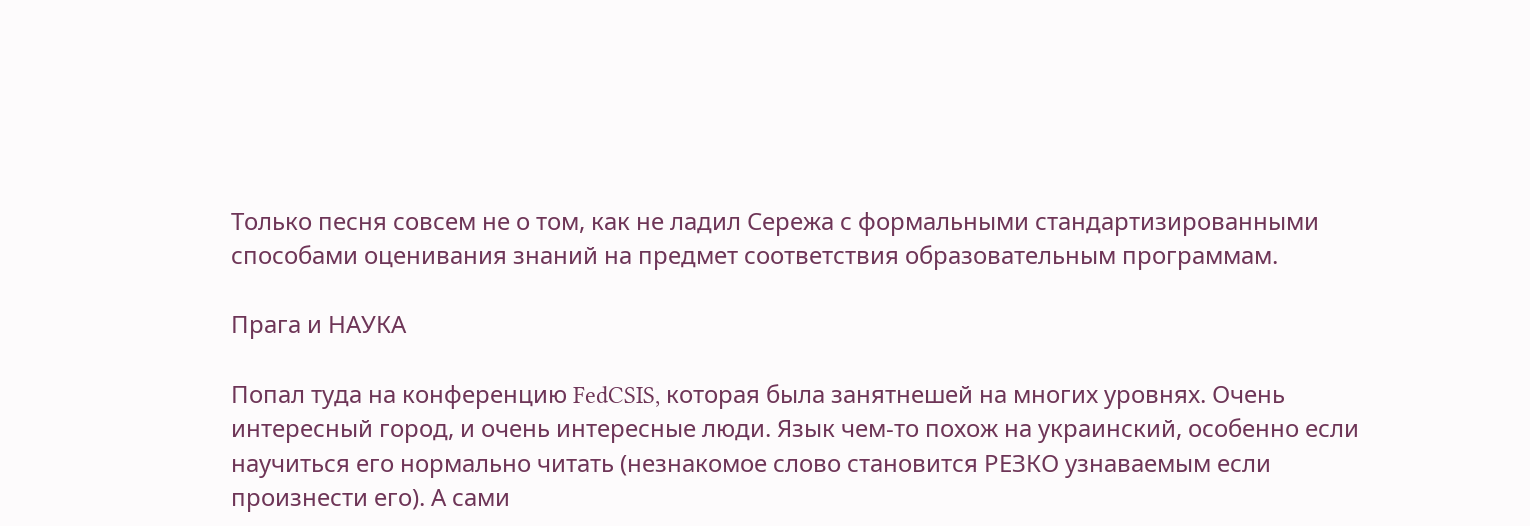Только песня совсем не о том, как не ладил Сережа с формальными стандартизированными способами оценивания знаний на предмет соответствия образовательным программам.

Прага и НАУКА

Попал туда на конференцию FedCSIS, которая была занятнешей на многих уровнях. Очень интересный город, и очень интересные люди. Язык чем-то похож на украинский, особенно если научиться его нормально читать (незнакомое слово становится РЕЗКО узнаваемым если произнести его). А сами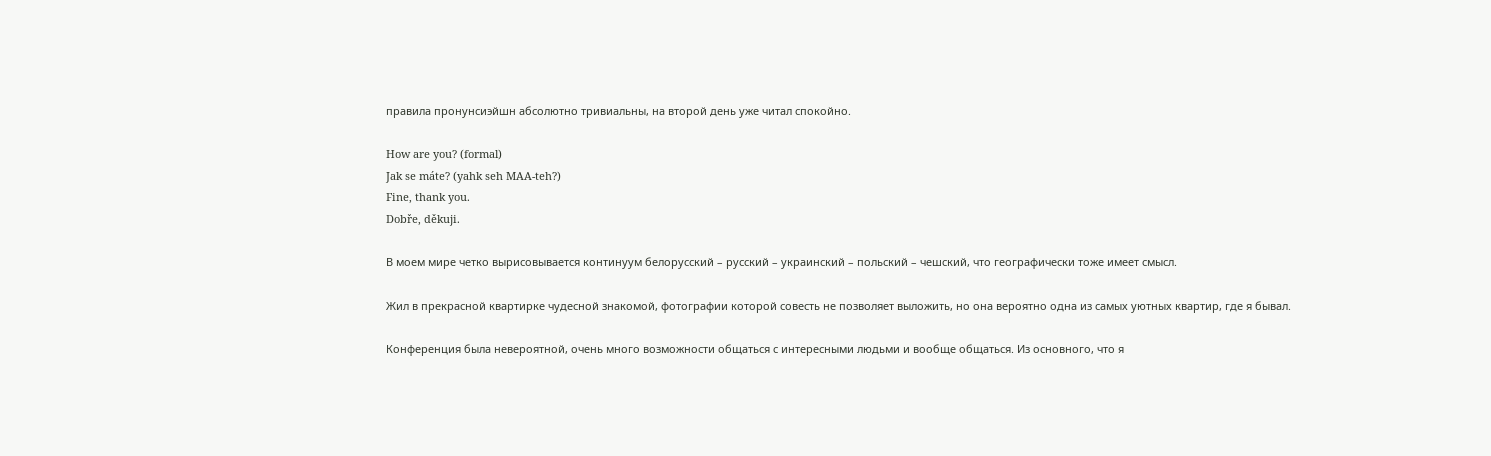правила пронунсиэйшн абсолютно тривиальны, на второй день уже читал спокойно.

How are you? (formal)
Jak se máte? (yahk seh MAA-teh?)
Fine, thank you.
Dobře, děkuji.

В моем мире четко вырисовывается континуум белорусский – русский – украинский – польский – чешский, что географически тоже имеет смысл.

Жил в прекрасной квартирке чудесной знакомой, фотографии которой совесть не позволяет выложить, но она вероятно одна из самых уютных квартир, где я бывал.

Конференция была невероятной, очень много возможности общаться с интересными людьми и вообще общаться. Из основного, что я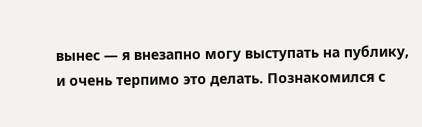вынес — я внезапно могу выступать на публику, и очень терпимо это делать. Познакомился с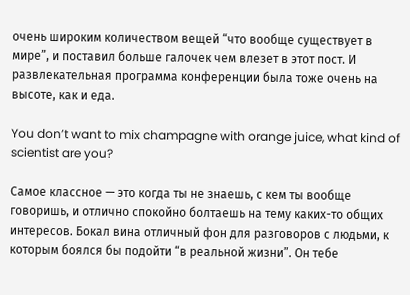очень широким количеством вещей “что вообще существует в мире”, и поставил больше галочек чем влезет в этот пост. И развлекательная программа конференции была тоже очень на высоте, как и еда.

You don’t want to mix champagne with orange juice, what kind of scientist are you?

Самое классное — это когда ты не знаешь, с кем ты вообще говоришь, и отлично спокойно болтаешь на тему каких-то общих интересов. Бокал вина отличный фон для разговоров с людьми, к которым боялся бы подойти “в реальной жизни”. Он тебе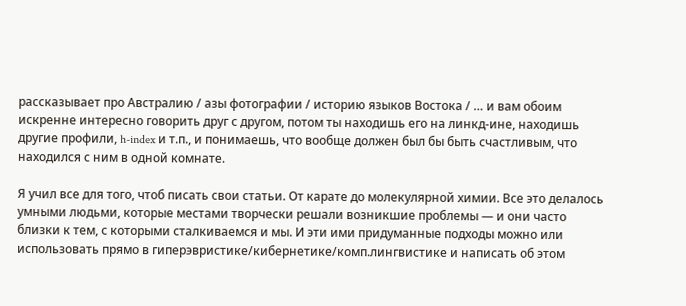рассказывает про Австралию / азы фотографии / историю языков Востока / … и вам обоим искренне интересно говорить друг с другом, потом ты находишь его на линкд-ине, находишь другие профили, h-index и т.п., и понимаешь, что вообще должен был бы быть счастливым, что находился с ним в одной комнате.

Я учил все для того, чтоб писать свои статьи. От карате до молекулярной химии. Все это делалось умными людьми, которые местами творчески решали возникшие проблемы — и они часто близки к тем, с которыми сталкиваемся и мы. И эти ими придуманные подходы можно или использовать прямо в гиперэвристике/кибернетике/комп.лингвистике и написать об этом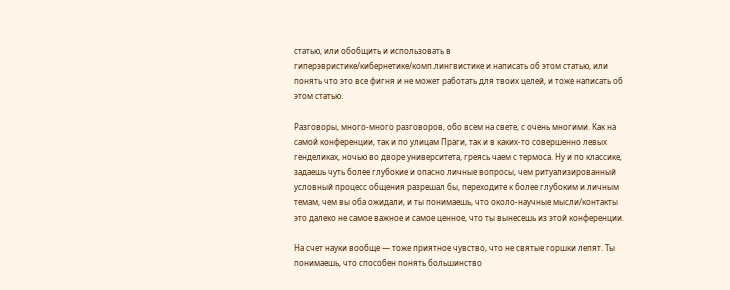статью, или обобщить и использовать в гиперэвристике/кибернетике/комп.лингвистике и написать об этом статью, или понять что это все фигня и не может работать для твоих целей, и тоже написать об этом статью.

Разговоры, много-много разговоров, обо всем на свете, с очень многими. Как на самой конференции, так и по улицам Праги, так и в каких-то совершенно левых генделиках, ночью во дворе университета, греясь чаем с термоса. Ну и по классике, задаешь чуть более глубокие и опасно личные вопросы, чем ритуализированный условный процесс общения разрешал бы, переходите к более глубоким и личным темам, чем вы оба ожидали, и ты понимаешь, что около-научные мысли/контакты это далеко не самое важное и самое ценное, что ты вынесешь из этой конференции.

На счет науки вообще — тоже приятное чувство, что не святые горшки лепят. Ты понимаешь, что способен понять большинство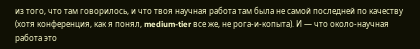из того, что там говорилось, и что твоя научная работа там была не самой последней по качеству (хотя конференция, как я понял, medium-tier все же, не рога-и-копыта). И — что около-научная работа это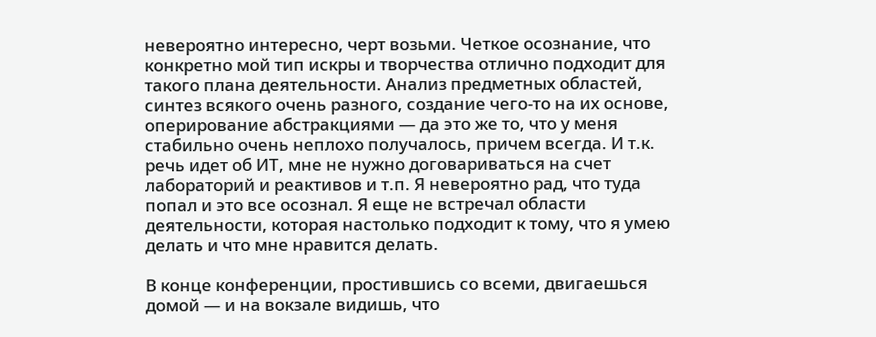невероятно интересно, черт возьми. Четкое осознание, что конкретно мой тип искры и творчества отлично подходит для такого плана деятельности. Анализ предметных областей, синтез всякого очень разного, создание чего-то на их основе, оперирование абстракциями — да это же то, что у меня стабильно очень неплохо получалось, причем всегда. И т.к. речь идет об ИТ, мне не нужно договариваться на счет лабораторий и реактивов и т.п. Я невероятно рад, что туда попал и это все осознал. Я еще не встречал области деятельности, которая настолько подходит к тому, что я умею делать и что мне нравится делать.

В конце конференции, простившись со всеми, двигаешься домой — и на вокзале видишь, что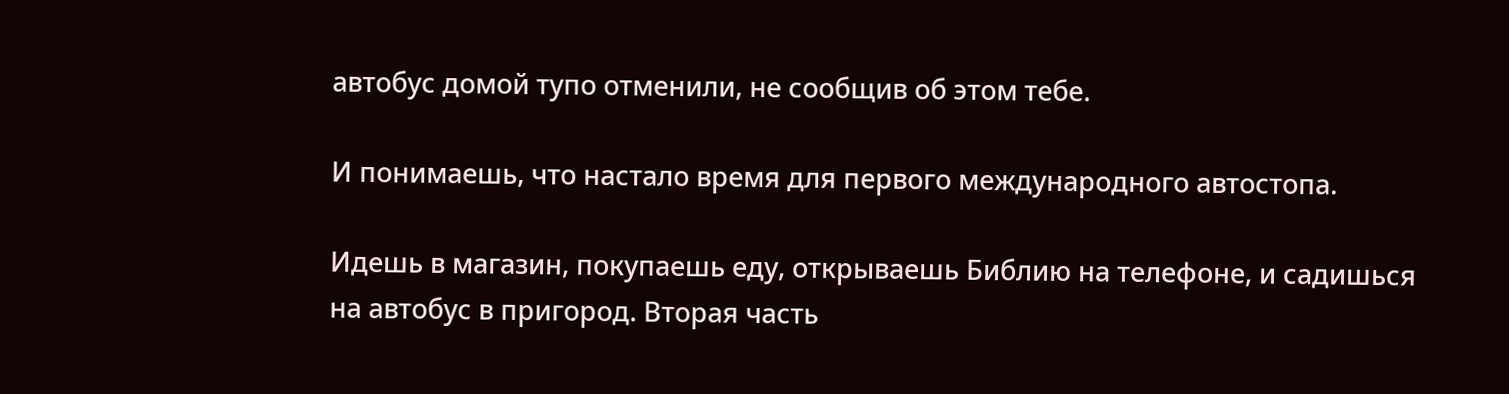автобус домой тупо отменили, не сообщив об этом тебе.

И понимаешь, что настало время для первого международного автостопа.

Идешь в магазин, покупаешь еду, открываешь Библию на телефоне, и садишься на автобус в пригород. Вторая часть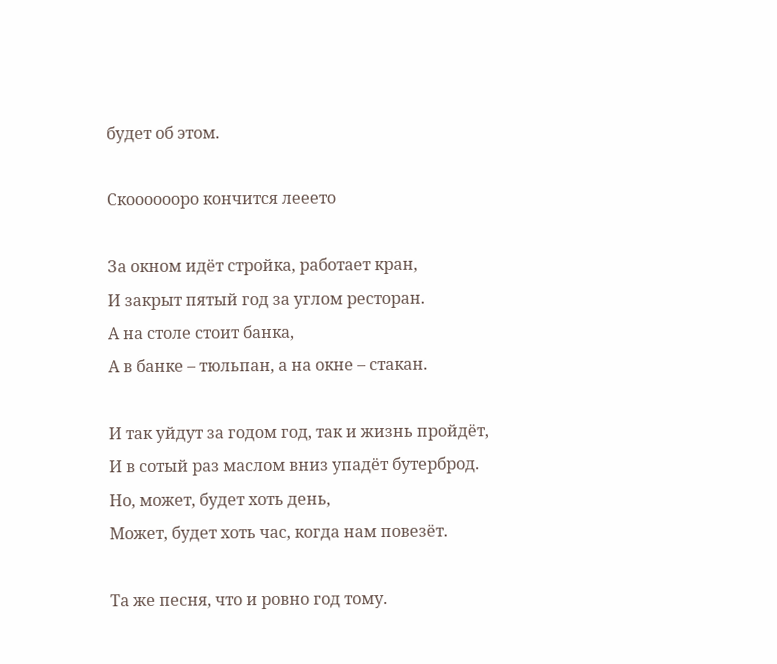будет об этом.

Скооооооро кончится лееето

За окном идёт стройка, работает кран,
И закрыт пятый год за углом ресторан.
А на столе стоит банка,
А в банке – тюльпан, а на окне – стакан.

И так уйдут за годом год, так и жизнь пройдёт,
И в сотый раз маслом вниз упадёт бутерброд.
Но, может, будет хоть день,
Может, будет хоть час, когда нам повезёт.

Та же песня, что и ровно год тому.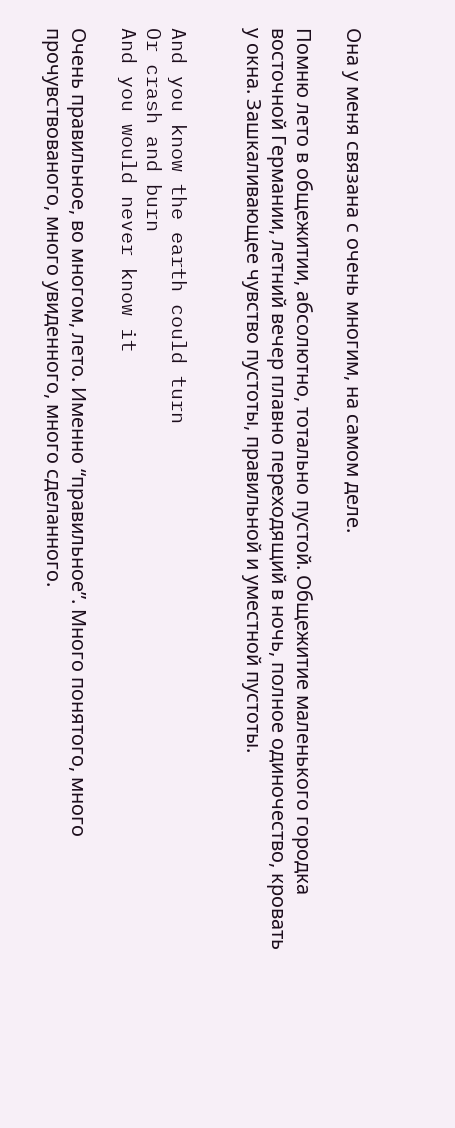Она у меня связана с очень многим, на самом деле.

Помню лето в общежитии, абсолютно, тотально пустой. Общежитие маленького городка восточной Германии, летний вечер плавно переходящий в ночь, полное одиночество, кровать у окна. Зашкаливающее чувство пустоты, правильной и уместной пустоты.


And you know the earth could turn
Or crash and burn
And you would never know it

Очень правильное, во многом, лето. Именно “правильное”. Много понятого, много прочувствованого, много увиденного, много сделанного.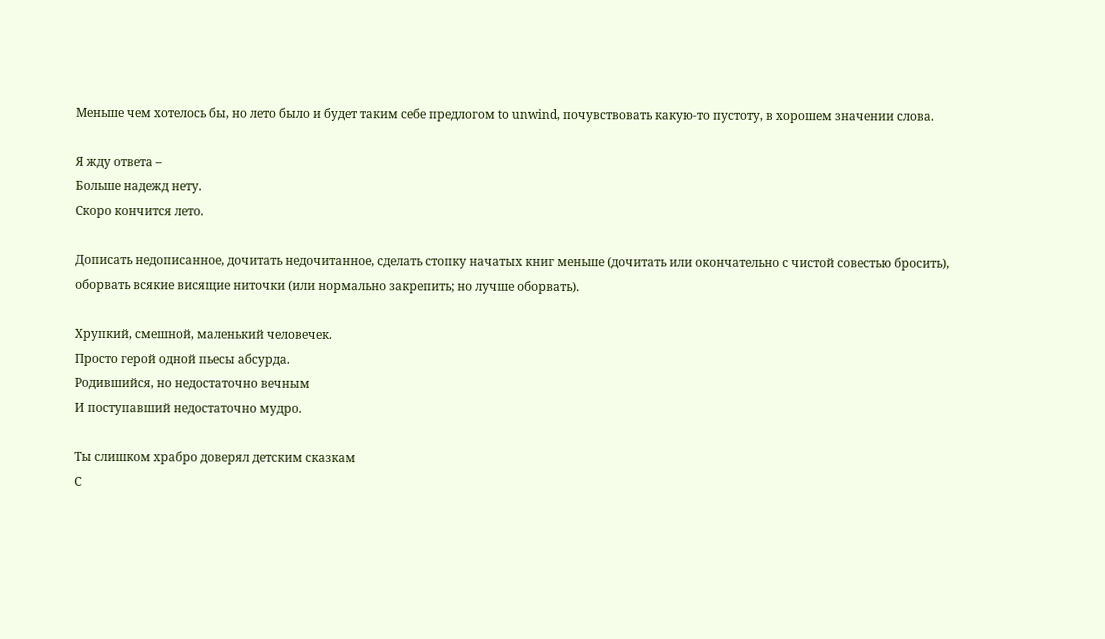Меньше чем хотелось бы, но лето было и будет таким себе предлогом to unwind, почувствовать какую-то пустоту, в хорошем значении слова.

Я жду ответа –
Больше надежд нету.
Скоро кончится лето.

Дописать недописанное, дочитать недочитанное, сделать стопку начатых книг меньше (дочитать или окончательно с чистой совестью бросить), оборвать всякие висящие ниточки (или нормально закрепить; но лучше оборвать).

Хрупкий, смешной, маленький человечек.
Просто герой одной пьесы абсурда.
Родившийся, но недостаточно вечным
И поступавший недостаточно мудро.

Ты слишком храбро доверял детским сказкам
С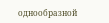однообразной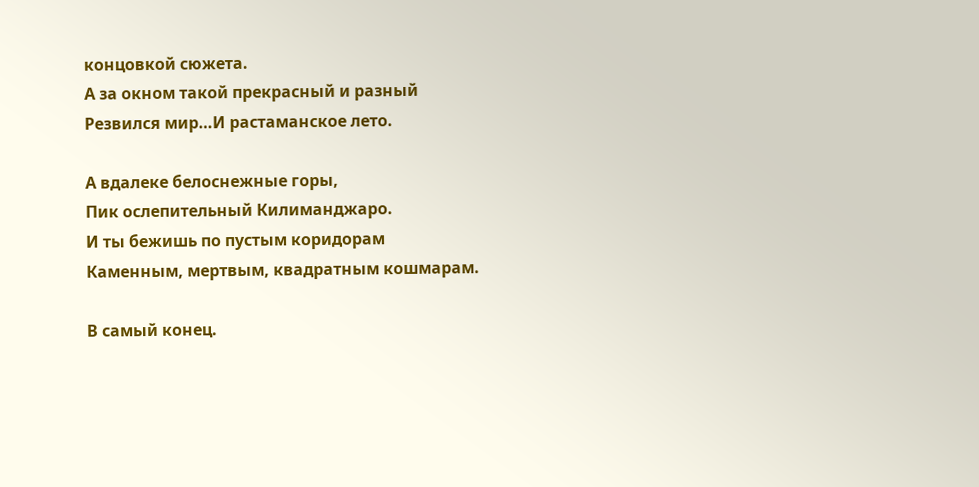концовкой сюжета.
А за окном такой прекрасный и разный
Резвился мир…И растаманское лето.

А вдалеке белоснежные горы,
Пик ослепительный Килиманджаро.
И ты бежишь по пустым коридорам
Каменным, мертвым, квадратным кошмарам.

В самый конец.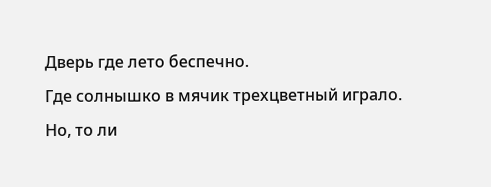Дверь где лето беспечно.
Где солнышко в мячик трехцветный играло.
Но, то ли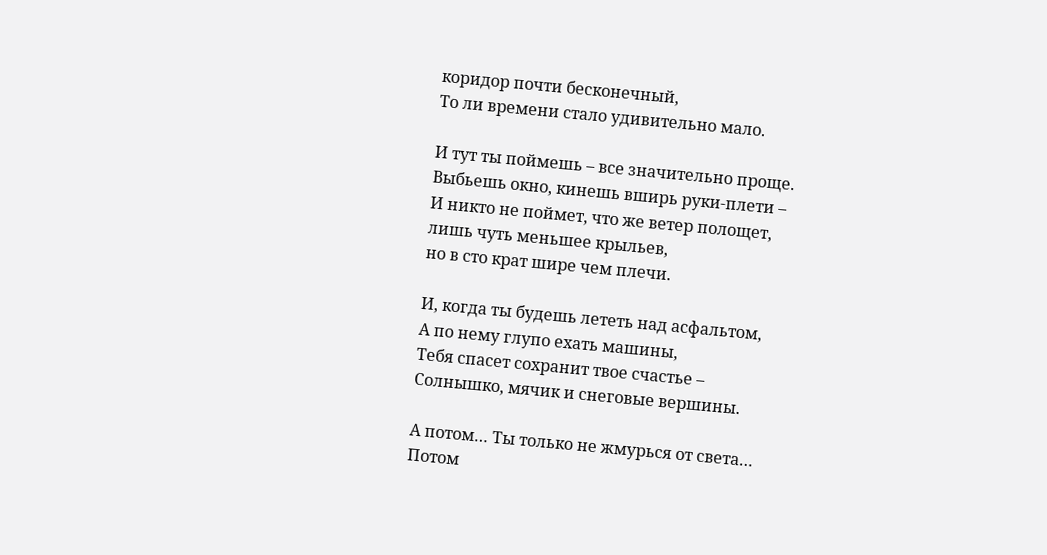коридор почти бесконечный,
То ли времени стало удивительно мало.

И тут ты поймешь – все значительно проще.
Выбьешь окно, кинешь вширь руки-плети –
И никто не поймет, что же ветер полощет,
лишь чуть меньшее крыльев,
но в сто крат шире чем плечи.

И, когда ты будешь лететь над асфальтом,
А по нему глупо ехать машины,
Тебя спасет сохранит твое счастье –
Солнышко, мячик и снеговые вершины.

А потом… Ты только не жмурься от света…
Потом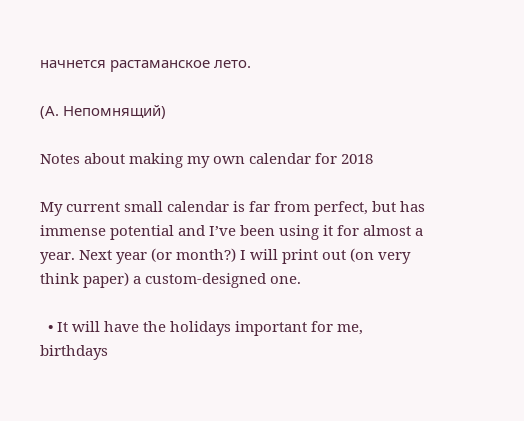начнется растаманское лето.

(А. Непомнящий)

Notes about making my own calendar for 2018

My current small calendar is far from perfect, but has immense potential and I’ve been using it for almost a year. Next year (or month?) I will print out (on very think paper) a custom-designed one.

  • It will have the holidays important for me, birthdays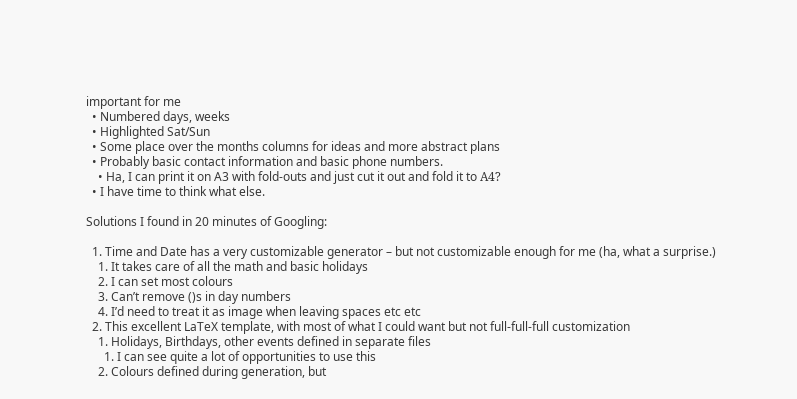important for me
  • Numbered days, weeks
  • Highlighted Sat/Sun
  • Some place over the months columns for ideas and more abstract plans
  • Probably basic contact information and basic phone numbers.
    • Ha, I can print it on A3 with fold-outs and just cut it out and fold it to А4?
  • I have time to think what else.

Solutions I found in 20 minutes of Googling:

  1. Time and Date has a very customizable generator – but not customizable enough for me (ha, what a surprise.)
    1. It takes care of all the math and basic holidays
    2. I can set most colours
    3. Can’t remove ()s in day numbers
    4. I’d need to treat it as image when leaving spaces etc etc
  2. This excellent LaTeX template, with most of what I could want but not full-full-full customization
    1. Holidays, Birthdays, other events defined in separate files
      1. I can see quite a lot of opportunities to use this
    2. Colours defined during generation, but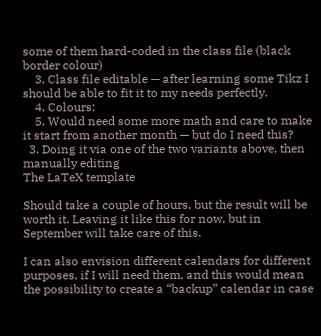some of them hard-coded in the class file (black border colour)
    3. Class file editable — after learning some Tikz I should be able to fit it to my needs perfectly.
    4. Colours:
    5. Would need some more math and care to make it start from another month — but do I need this?
  3. Doing it via one of the two variants above, then manually editing
The LaTeX template

Should take a couple of hours, but the result will be worth it. Leaving it like this for now, but in September will take care of this.

I can also envision different calendars for different purposes, if I will need them, and this would mean the possibility to create a “backup” calendar in case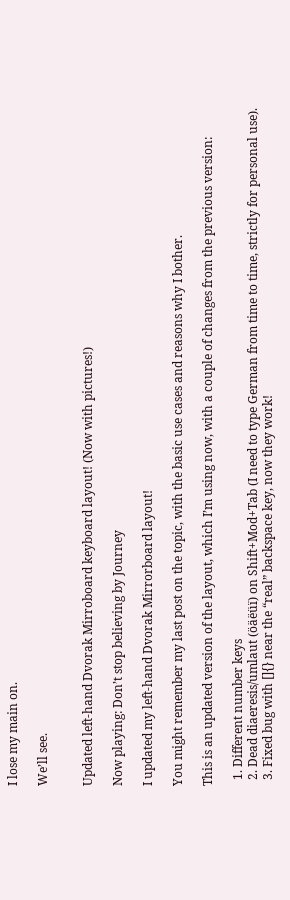I lose my main on.

We’ll see.


Updated left-hand Dvorak Mirroboard keyboard layout! (Now with pictures!)

Now playing: Don’t stop believing by Journey

I updated my left-hand Dvorak Mirrorboard layout!

You might remember my last post on the topic, with the basic use cases and reasons why I bother.

This is an updated version of the layout, which I’m using now, with a couple of changes from the previous version:

  1. Different number keys
  2. Dead diaeresis/umlaut (öäëüï) on Shift+Mod+Tab (I need to type German from time to time, strictly for personal use).
  3. Fixed bug with []{} near the “real” backspace key, now they work!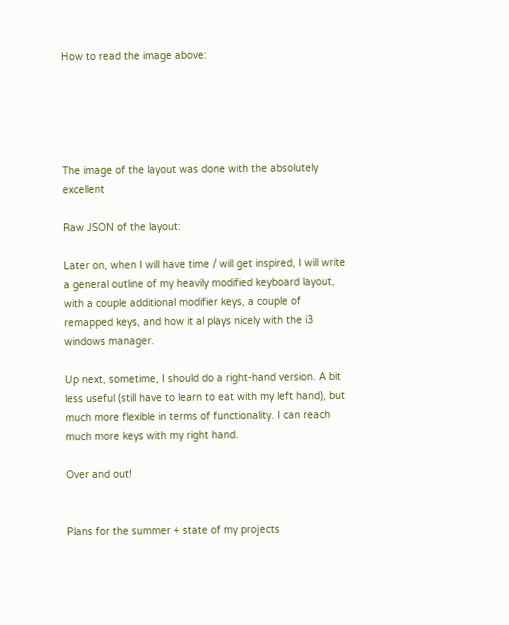How to read the image above:





The image of the layout was done with the absolutely excellent

Raw JSON of the layout:

Later on, when I will have time / will get inspired, I will write a general outline of my heavily modified keyboard layout, with a couple additional modifier keys, a couple of remapped keys, and how it al plays nicely with the i3 windows manager.

Up next, sometime, I should do a right-hand version. A bit less useful (still have to learn to eat with my left hand), but much more flexible in terms of functionality. I can reach much more keys with my right hand.

Over and out!


Plans for the summer + state of my projects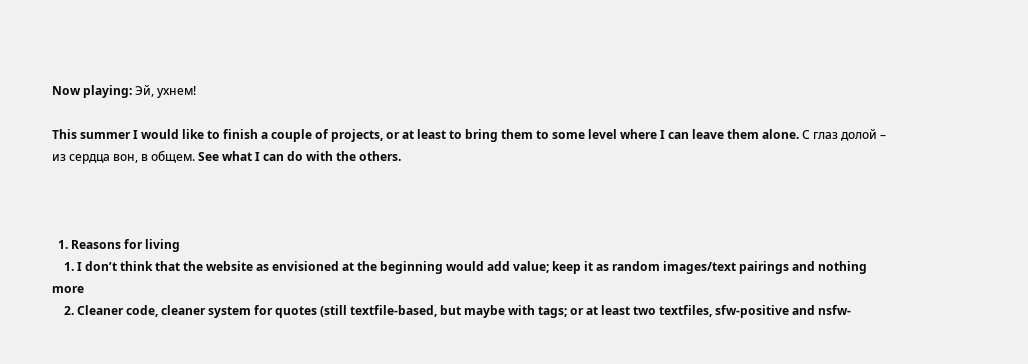Now playing: Эй, ухнем!

This summer I would like to finish a couple of projects, or at least to bring them to some level where I can leave them alone. С глаз долой – из сердца вон, в общем. See what I can do with the others.



  1. Reasons for living
    1. I don’t think that the website as envisioned at the beginning would add value; keep it as random images/text pairings and nothing more
    2. Cleaner code, cleaner system for quotes (still textfile-based, but maybe with tags; or at least two textfiles, sfw-positive and nsfw-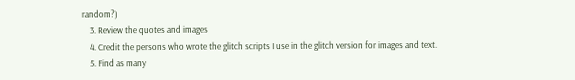random?)
    3. Review the quotes and images
    4. Credit the persons who wrote the glitch scripts I use in the glitch version for images and text.
    5. Find as many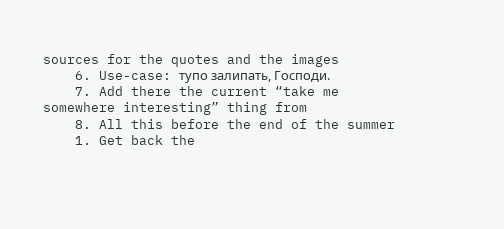sources for the quotes and the images
    6. Use-case: тупо залипать, Господи.
    7. Add there the current “take me somewhere interesting” thing from
    8. All this before the end of the summer
    1. Get back the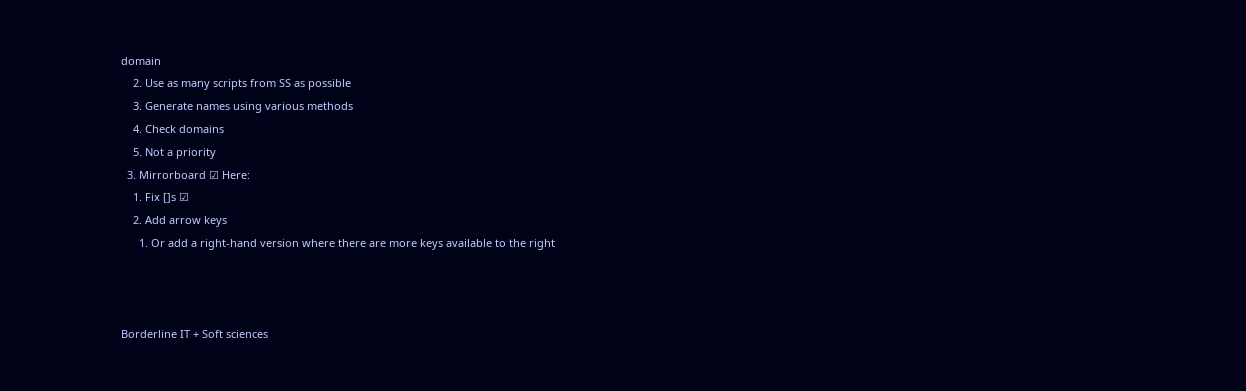domain
    2. Use as many scripts from SS as possible
    3. Generate names using various methods
    4. Check domains
    5. Not a priority
  3. Mirrorboard ☑ Here:
    1. Fix []s ☑
    2. Add arrow keys
      1. Or add a right-hand version where there are more keys available to the right



Borderline IT + Soft sciences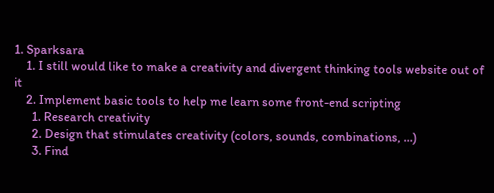1. Sparksara
    1. I still would like to make a creativity and divergent thinking tools website out of it
    2. Implement basic tools to help me learn some front-end scripting
      1. Research creativity
      2. Design that stimulates creativity (colors, sounds, combinations, …)
      3. Find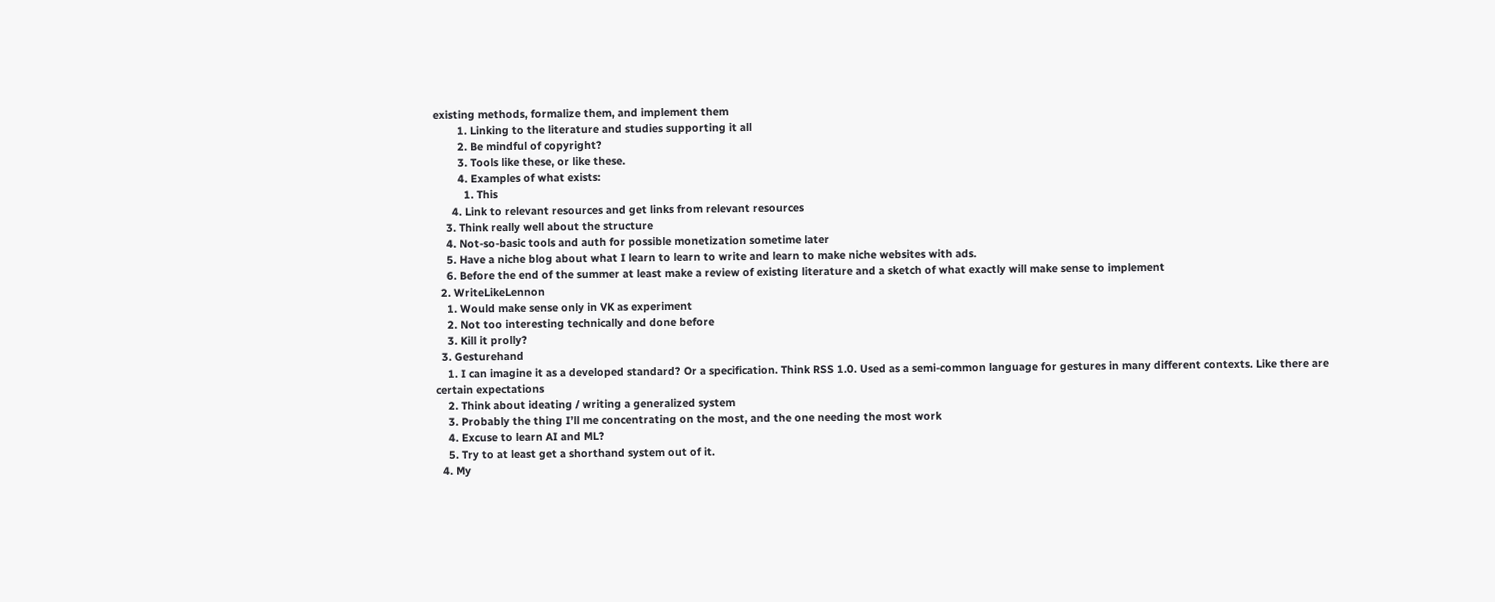existing methods, formalize them, and implement them
        1. Linking to the literature and studies supporting it all
        2. Be mindful of copyright?
        3. Tools like these, or like these.
        4. Examples of what exists:
          1. This
      4. Link to relevant resources and get links from relevant resources
    3. Think really well about the structure
    4. Not-so-basic tools and auth for possible monetization sometime later
    5. Have a niche blog about what I learn to learn to write and learn to make niche websites with ads.
    6. Before the end of the summer at least make a review of existing literature and a sketch of what exactly will make sense to implement
  2. WriteLikeLennon
    1. Would make sense only in VK as experiment
    2. Not too interesting technically and done before
    3. Kill it prolly?
  3. Gesturehand
    1. I can imagine it as a developed standard? Or a specification. Think RSS 1.0. Used as a semi-common language for gestures in many different contexts. Like there are certain expectations
    2. Think about ideating / writing a generalized system
    3. Probably the thing I’ll me concentrating on the most, and the one needing the most work
    4. Excuse to learn AI and ML?
    5. Try to at least get a shorthand system out of it.
  4. My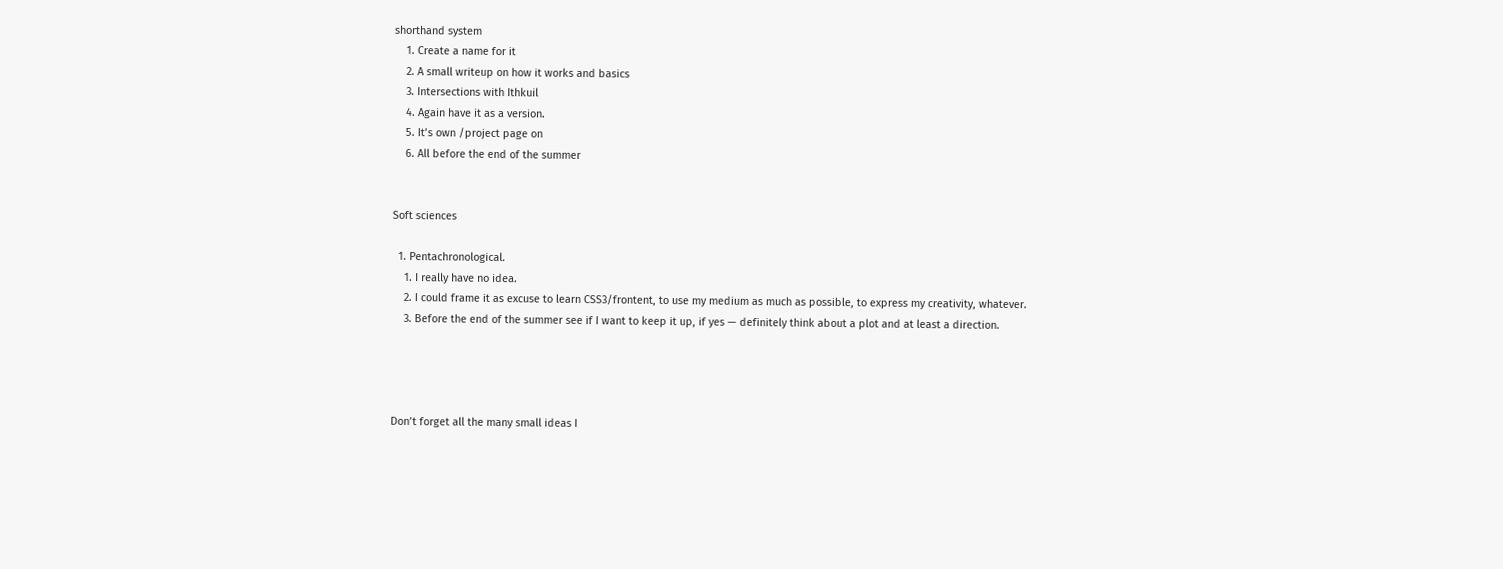shorthand system
    1. Create a name for it
    2. A small writeup on how it works and basics
    3. Intersections with Ithkuil
    4. Again have it as a version.
    5. It’s own /project page on
    6. All before the end of the summer


Soft sciences

  1. Pentachronological.
    1. I really have no idea.
    2. I could frame it as excuse to learn CSS3/frontent, to use my medium as much as possible, to express my creativity, whatever.
    3. Before the end of the summer see if I want to keep it up, if yes — definitely think about a plot and at least a direction.




Don’t forget all the many small ideas I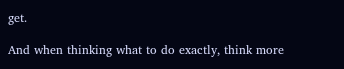get.

And when thinking what to do exactly, think more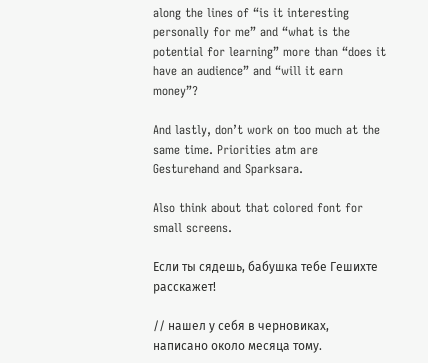along the lines of “is it interesting personally for me” and “what is the potential for learning” more than “does it have an audience” and “will it earn money”?

And lastly, don’t work on too much at the same time. Priorities atm are Gesturehand and Sparksara.

Also think about that colored font for small screens.

Если ты сядешь, бабушка тебе Гешихте расскажет!

// нашел у себя в черновиках, написано около месяца тому.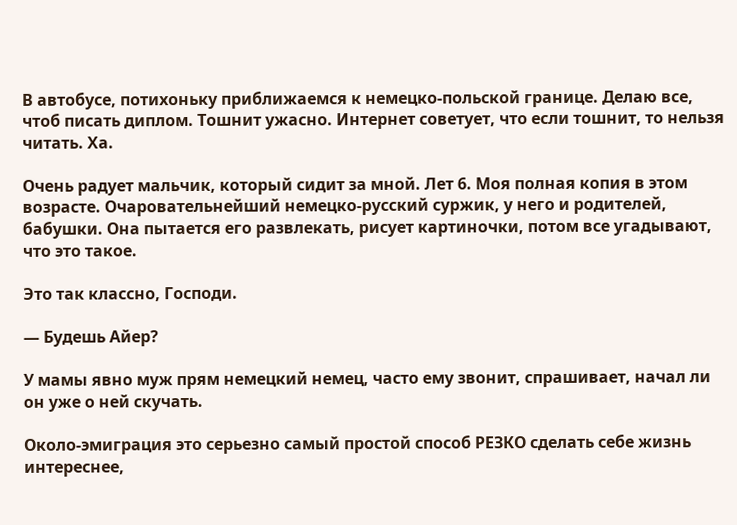В автобусе, потихоньку приближаемся к немецко-польской границе. Делаю все, чтоб писать диплом. Тошнит ужасно. Интернет советует, что если тошнит, то нельзя читать. Ха.

Очень радует мальчик, который сидит за мной. Лет 6. Моя полная копия в этом возрасте. Очаровательнейший немецко-русский суржик, у него и родителей, бабушки. Она пытается его развлекать, рисует картиночки, потом все угадывают, что это такое.

Это так классно, Господи.

— Будешь Айер?

У мамы явно муж прям немецкий немец, часто ему звонит, спрашивает, начал ли он уже о ней скучать.

Около-эмиграция это серьезно самый простой способ РЕЗКО сделать себе жизнь интереснее,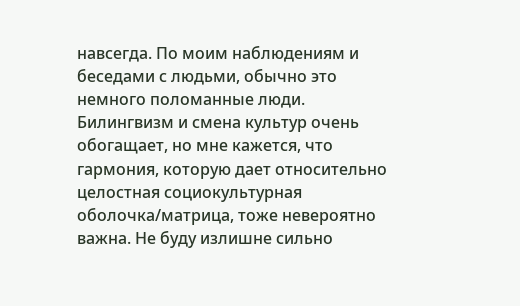навсегда. По моим наблюдениям и беседами с людьми, обычно это немного поломанные люди. Билингвизм и смена культур очень обогащает, но мне кажется, что гармония, которую дает относительно целостная социокультурная оболочка/матрица, тоже невероятно важна. Не буду излишне сильно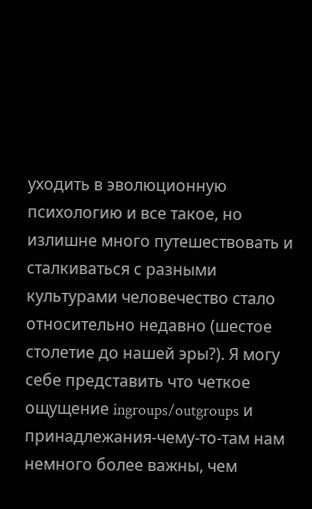уходить в эволюционную психологию и все такое, но излишне много путешествовать и сталкиваться с разными культурами человечество стало относительно недавно (шестое столетие до нашей эры?). Я могу себе представить что четкое ощущение ingroups/outgroups и принадлежания-чему-то-там нам немного более важны, чем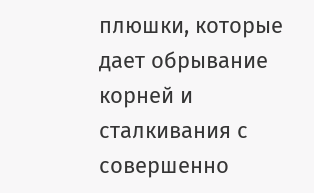плюшки, которые дает обрывание корней и сталкивания с совершенно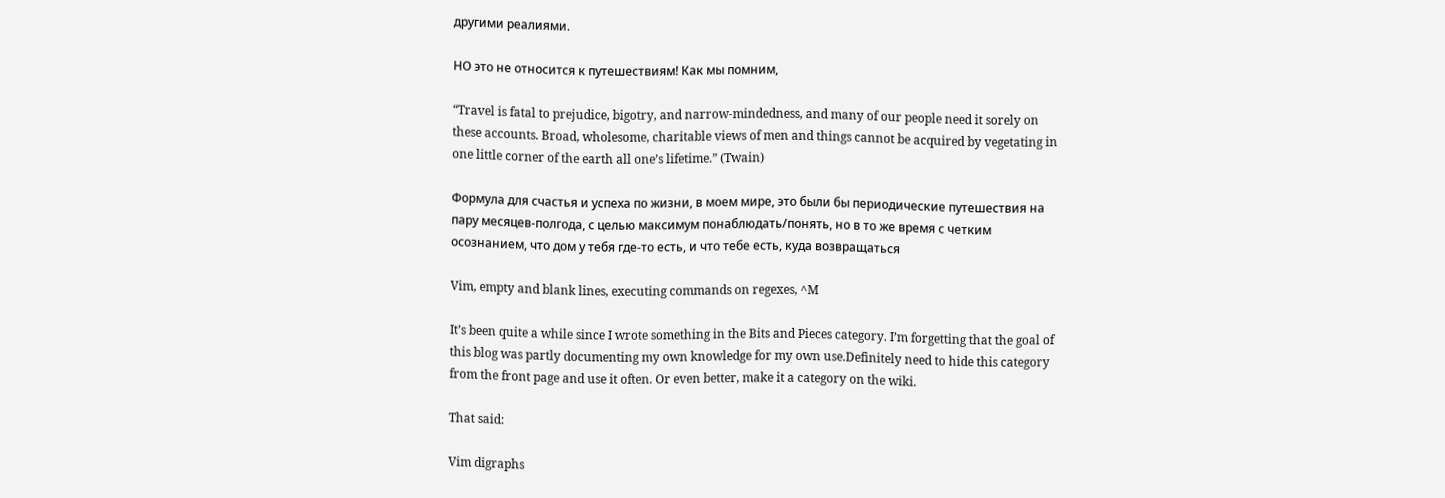другими реалиями.

НО это не относится к путешествиям! Как мы помним,

“Travel is fatal to prejudice, bigotry, and narrow-mindedness, and many of our people need it sorely on these accounts. Broad, wholesome, charitable views of men and things cannot be acquired by vegetating in one little corner of the earth all one’s lifetime.” (Twain)

Формула для счастья и успеха по жизни, в моем мире, это были бы периодические путешествия на пару месяцев-полгода, с целью максимум понаблюдать/понять, но в то же время с четким осознанием, что дом у тебя где-то есть, и что тебе есть, куда возвращаться

Vim, empty and blank lines, executing commands on regexes, ^M

It’s been quite a while since I wrote something in the Bits and Pieces category. I’m forgetting that the goal of this blog was partly documenting my own knowledge for my own use.Definitely need to hide this category from the front page and use it often. Or even better, make it a category on the wiki.

That said:

Vim digraphs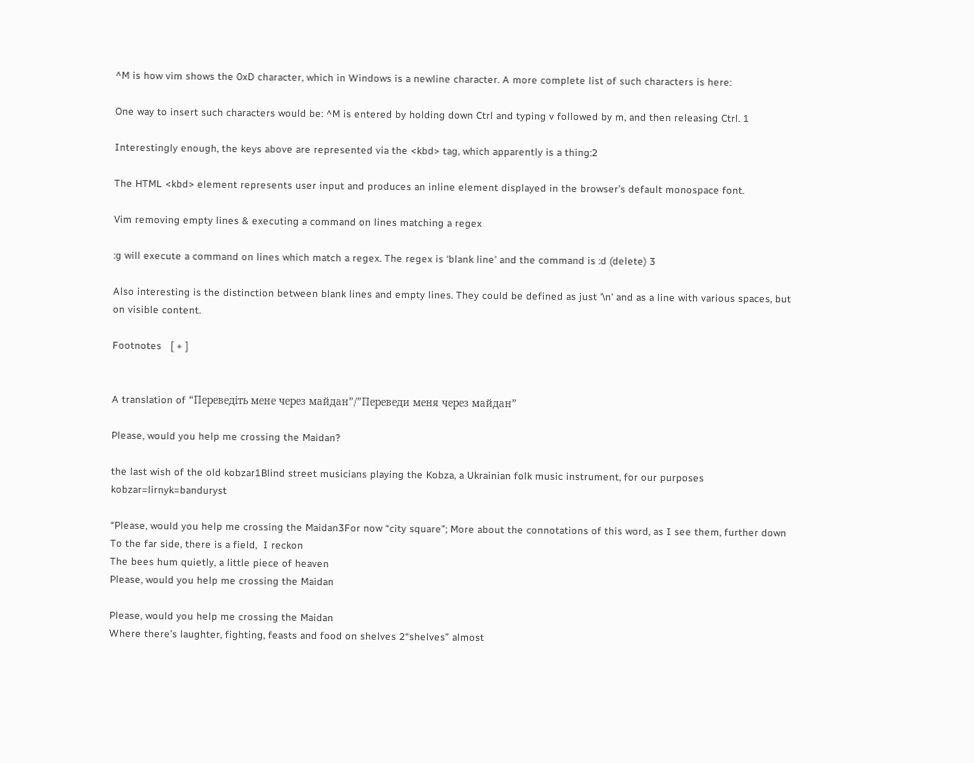^M is how vim shows the 0xD character, which in Windows is a newline character. A more complete list of such characters is here:

One way to insert such characters would be: ^M is entered by holding down Ctrl and typing v followed by m, and then releasing Ctrl. 1

Interestingly enough, the keys above are represented via the <kbd> tag, which apparently is a thing:2

The HTML <kbd> element represents user input and produces an inline element displayed in the browser’s default monospace font.

Vim removing empty lines & executing a command on lines matching a regex

:g will execute a command on lines which match a regex. The regex is ‘blank line’ and the command is :d (delete) 3

Also interesting is the distinction between blank lines and empty lines. They could be defined as just '\n' and as a line with various spaces, but on visible content.

Footnotes   [ + ]


A translation of “Переведіть мене через майдан”/”Переведи меня через майдан”

Please, would you help me crossing the Maidan?

the last wish of the old kobzar1Blind street musicians playing the Kobza, a Ukrainian folk music instrument, for our purposes kobzar=lirnyk=banduryst

“Please, would you help me crossing the Maidan3For now “city square”; More about the connotations of this word, as I see them, further down
To the far side, there is a field,  I reckon
The bees hum quietly, a little piece of heaven
Please, would you help me crossing the Maidan

Please, would you help me crossing the Maidan
Where there’s laughter, fighting, feasts and food on shelves 2“shelves” almost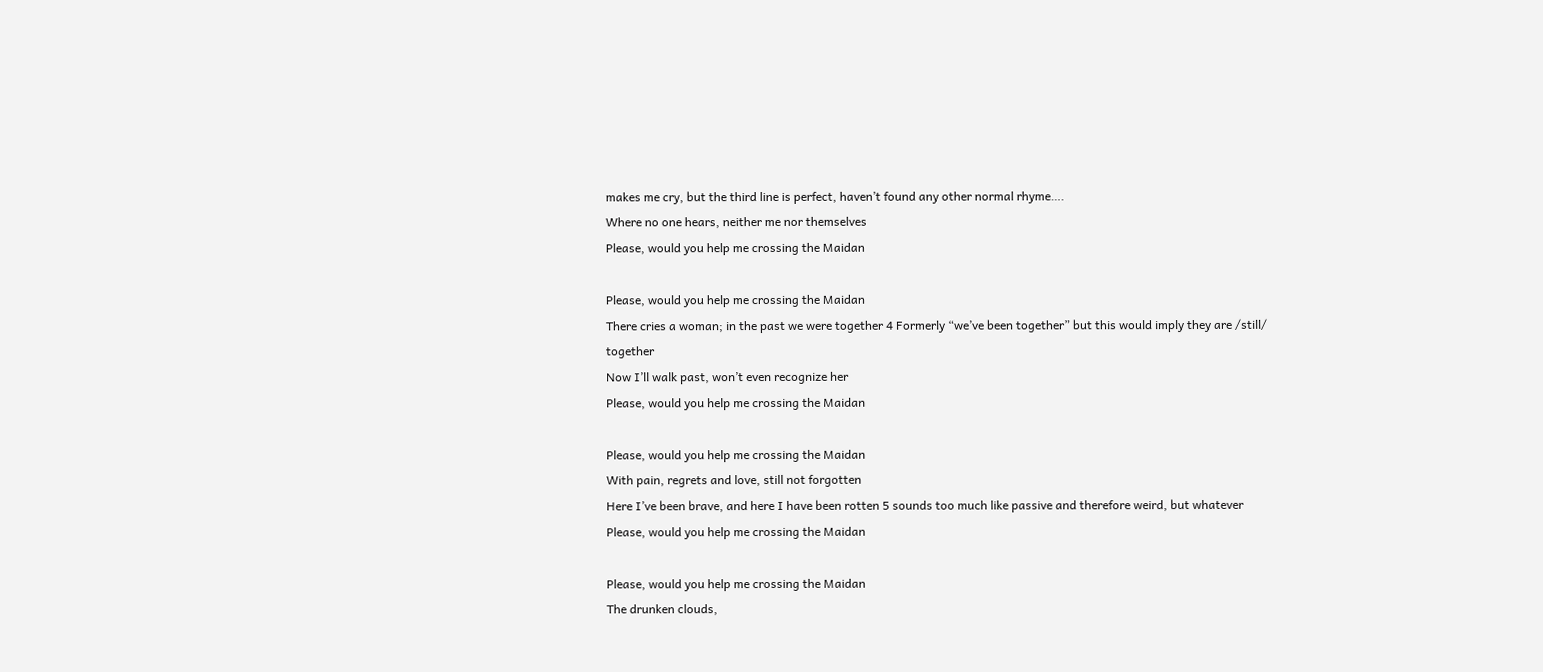makes me cry, but the third line is perfect, haven’t found any other normal rhyme….
Where no one hears, neither me nor themselves
Please, would you help me crossing the Maidan

Please, would you help me crossing the Maidan
There cries a woman; in the past we were together 4 Formerly “we’ve been together” but this would imply they are /still/ together
Now I’ll walk past, won’t even recognize her
Please, would you help me crossing the Maidan

Please, would you help me crossing the Maidan
With pain, regrets and love, still not forgotten
Here I’ve been brave, and here I have been rotten 5 sounds too much like passive and therefore weird, but whatever
Please, would you help me crossing the Maidan

Please, would you help me crossing the Maidan
The drunken clouds,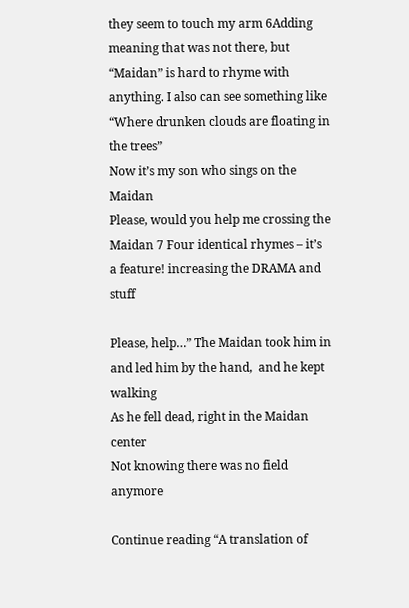they seem to touch my arm 6Adding meaning that was not there, but “Maidan” is hard to rhyme with anything. I also can see something like “Where drunken clouds are floating in the trees”
Now it’s my son who sings on the Maidan
Please, would you help me crossing the Maidan 7 Four identical rhymes – it’s a feature! increasing the DRAMA and stuff

Please, help…” The Maidan took him in
and led him by the hand,  and he kept walking
As he fell dead, right in the Maidan center
Not knowing there was no field anymore

Continue reading “A translation of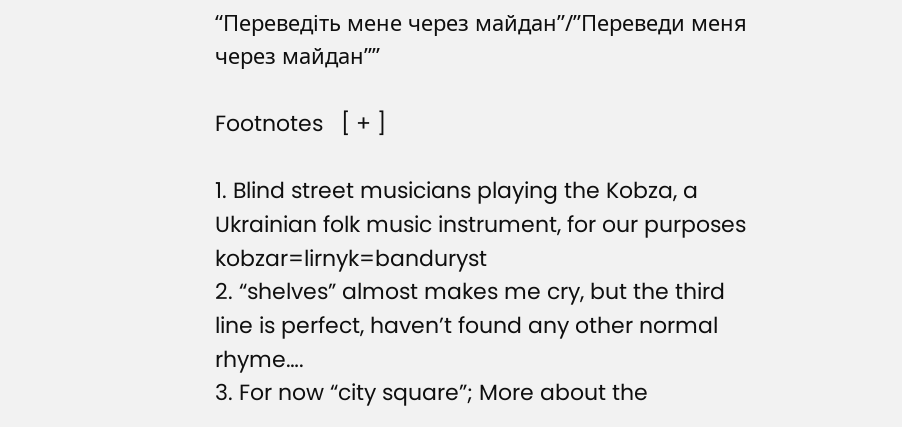“Переведіть мене через майдан”/”Переведи меня через майдан””

Footnotes   [ + ]

1. Blind street musicians playing the Kobza, a Ukrainian folk music instrument, for our purposes kobzar=lirnyk=banduryst
2. “shelves” almost makes me cry, but the third line is perfect, haven’t found any other normal rhyme….
3. For now “city square”; More about the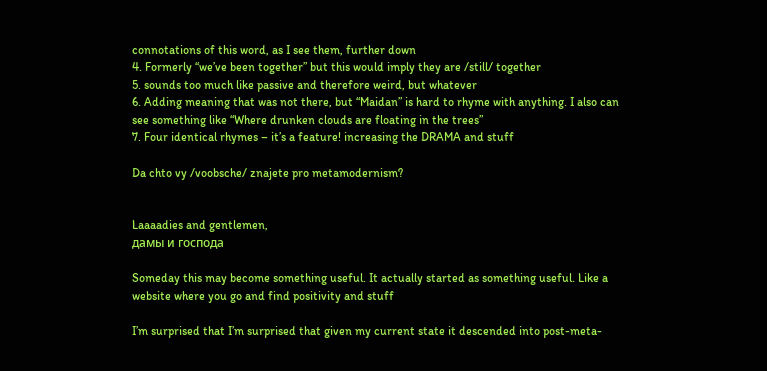connotations of this word, as I see them, further down
4. Formerly “we’ve been together” but this would imply they are /still/ together
5. sounds too much like passive and therefore weird, but whatever
6. Adding meaning that was not there, but “Maidan” is hard to rhyme with anything. I also can see something like “Where drunken clouds are floating in the trees”
7. Four identical rhymes – it’s a feature! increasing the DRAMA and stuff

Da chto vy /voobsche/ znajete pro metamodernism?


Laaaadies and gentlemen,
дамы и господа

Someday this may become something useful. It actually started as something useful. Like a website where you go and find positivity and stuff

I’m surprised that I’m surprised that given my current state it descended into post-meta-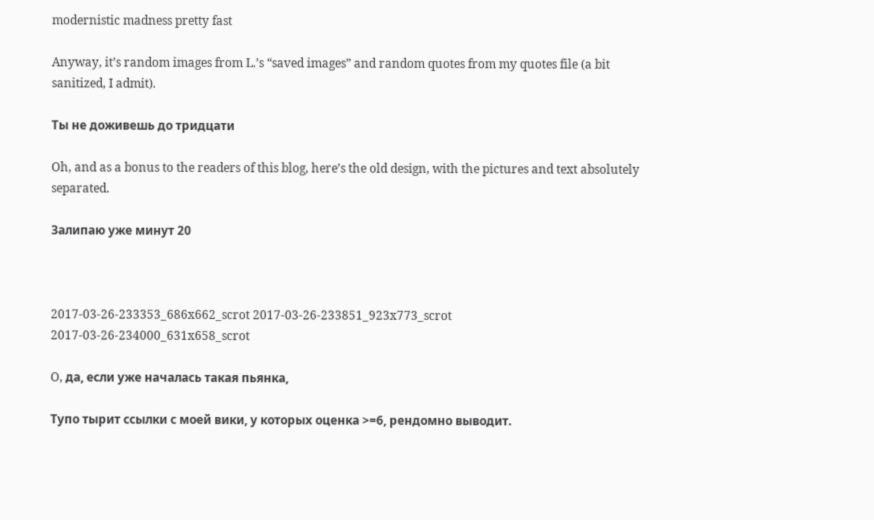modernistic madness pretty fast

Anyway, it’s random images from L.’s “saved images” and random quotes from my quotes file (a bit sanitized, I admit).

Ты не доживешь до тридцати

Oh, and as a bonus to the readers of this blog, here’s the old design, with the pictures and text absolutely separated.

Залипаю уже минут 20



2017-03-26-233353_686x662_scrot 2017-03-26-233851_923x773_scrot 2017-03-26-234000_631x658_scrot

O, да, если уже началась такая пьянка,

Тупо тырит ссылки с моей вики, у которых оценка >=6, рендомно выводит.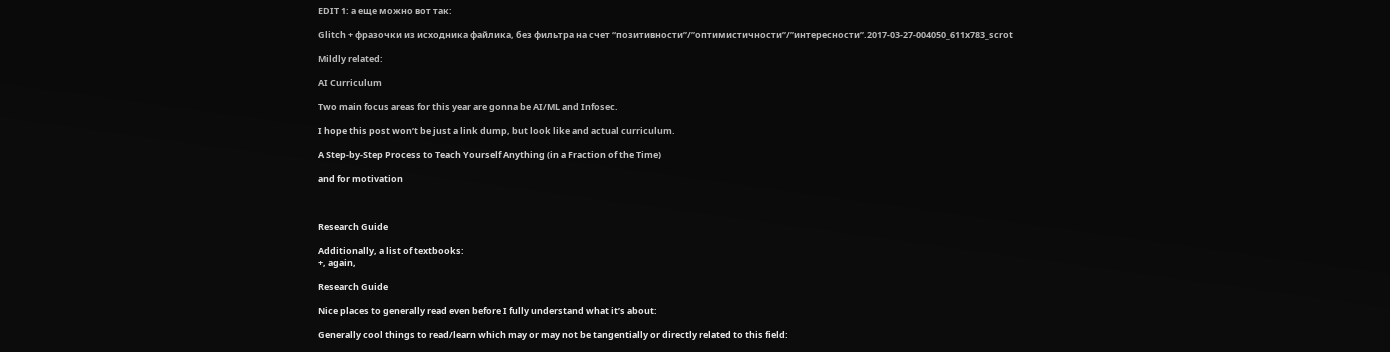EDIT 1: а еще можно вот так:

Glitch + фразочки из исходника файлика, без фильтра на счет “позитивности”/”оптимистичности”/”интересности”.2017-03-27-004050_611x783_scrot

Mildly related:

AI Curriculum

Two main focus areas for this year are gonna be AI/ML and Infosec.

I hope this post won’t be just a link dump, but look like and actual curriculum.

A Step-by-Step Process to Teach Yourself Anything (in a Fraction of the Time)

and for motivation



Research Guide

Additionally, a list of textbooks:
+, again,

Research Guide

Nice places to generally read even before I fully understand what it’s about:

Generally cool things to read/learn which may or may not be tangentially or directly related to this field: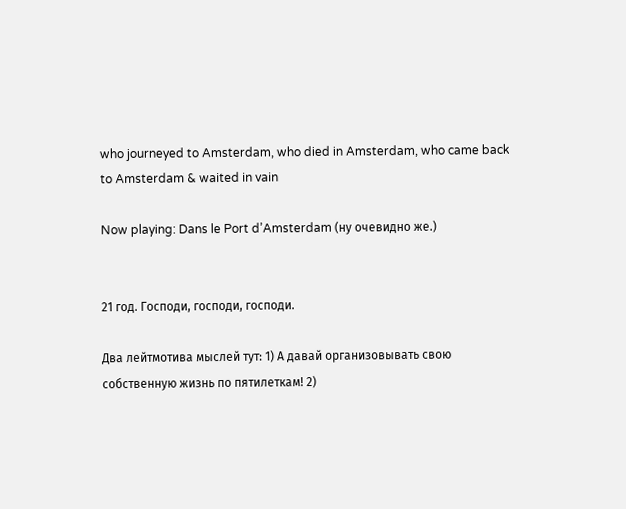who journeyed to Amsterdam, who died in Amsterdam, who came back to Amsterdam & waited in vain

Now playing: Dans le Port d’Amsterdam (ну очевидно же.)


21 год. Господи, господи, господи.

Два лейтмотива мыслей тут: 1) А давай организовывать свою собственную жизнь по пятилеткам! 2)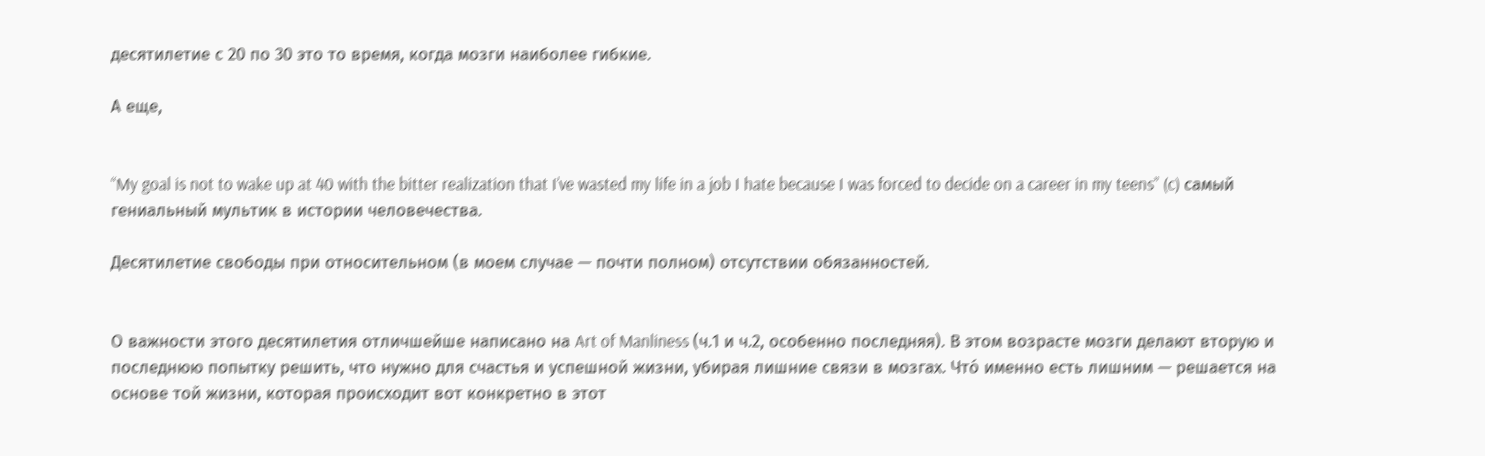десятилетие с 20 по 30 это то время, когда мозги наиболее гибкие.

А еще,


“My goal is not to wake up at 40 with the bitter realization that I’ve wasted my life in a job I hate because I was forced to decide on a career in my teens” (c) самый гениальный мультик в истории человечества.

Десятилетие свободы при относительном (в моем случае — почти полном) отсутствии обязанностей.


О важности этого десятилетия отличшейше написано на Art of Manliness (ч.1 и ч.2, особенно последняя). В этом возрасте мозги делают вторую и последнюю попытку решить, что нужно для счастья и успешной жизни, убирая лишние связи в мозгах. Чтó именно есть лишним — решается на основе той жизни, которая происходит вот конкретно в этот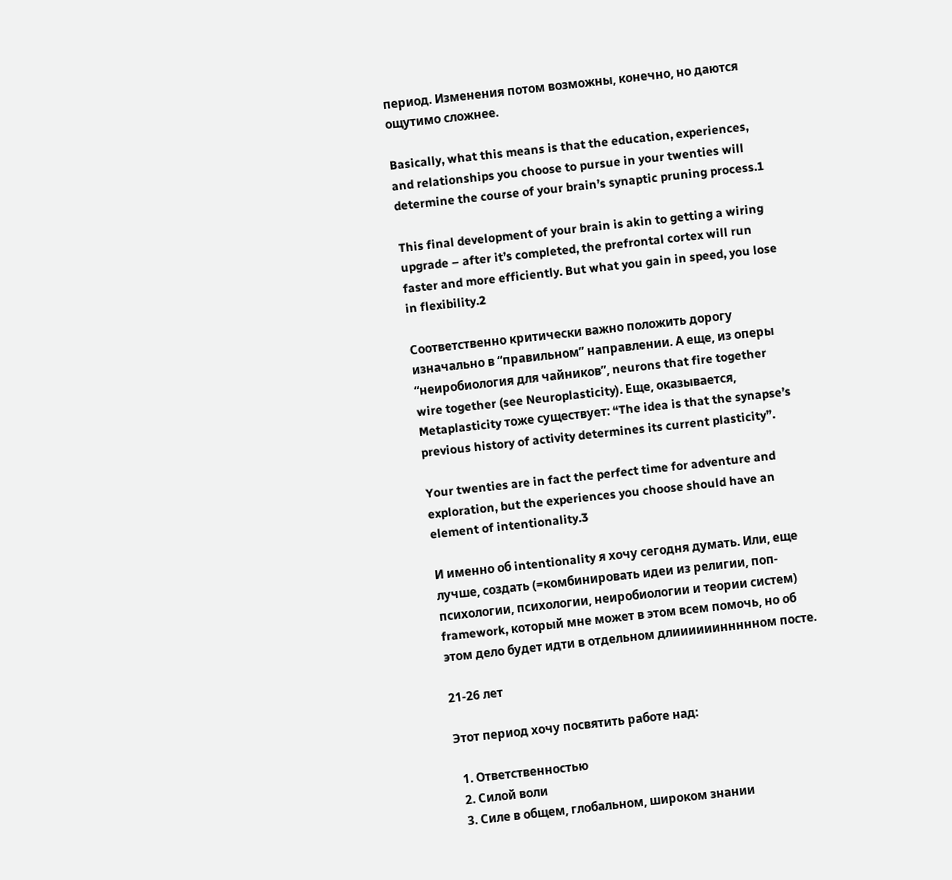период. Изменения потом возможны, конечно, но даются ощутимо сложнее.

Basically, what this means is that the education, experiences, and relationships you choose to pursue in your twenties will determine the course of your brain’s synaptic pruning process.1

This final development of your brain is akin to getting a wiring upgrade – after it’s completed, the prefrontal cortex will run faster and more efficiently. But what you gain in speed, you lose in flexibility.2

Соответственно критически важно положить дорогу изначально в “правильном” направлении. А еще, из оперы “неиробиология для чайников”, neurons that fire together wire together (see Neuroplasticity). Еще, оказывается, Metaplasticity тоже существует: “The idea is that the synapse’s previous history of activity determines its current plasticity”.

Your twenties are in fact the perfect time for adventure and exploration, but the experiences you choose should have an element of intentionality.3

И именно об intentionality я хочу сегодня думать. Или, еще лучше, создать (=комбинировать идеи из религии, поп-психологии, психологии, неиробиологии и теории систем) framework, который мне может в этом всем помочь, но об этом дело будет идти в отдельном длииииииннннном посте.

21-26 лет

Этот период хочу посвятить работе над:

  1. Ответственностью
  2. Силой воли
  3. Силе в общем, глобальном, широком знании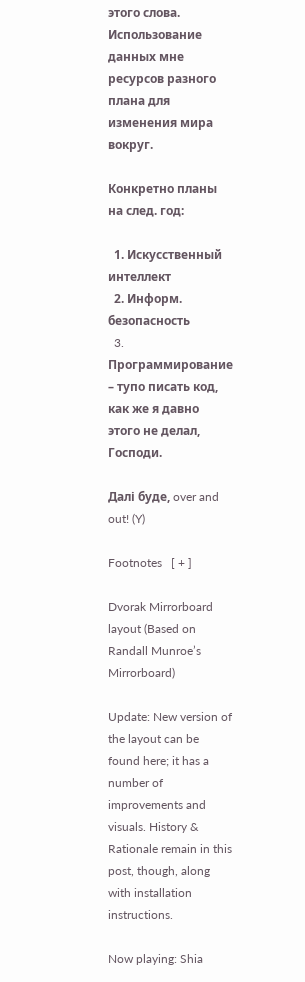этого слова. Использование данных мне ресурсов разного плана для изменения мира вокруг.

Конкретно планы на след. год:

  1. Искусственный интеллект
  2. Информ. безопасность
  3. Программирование – тупо писать код, как же я давно этого не делал, Господи.

Далі буде, over and out! (Y)

Footnotes   [ + ]

Dvorak Mirrorboard layout (Based on Randall Munroe’s Mirrorboard)

Update: New version of the layout can be found here; it has a number of improvements and visuals. History & Rationale remain in this post, though, along with installation instructions.

Now playing: Shia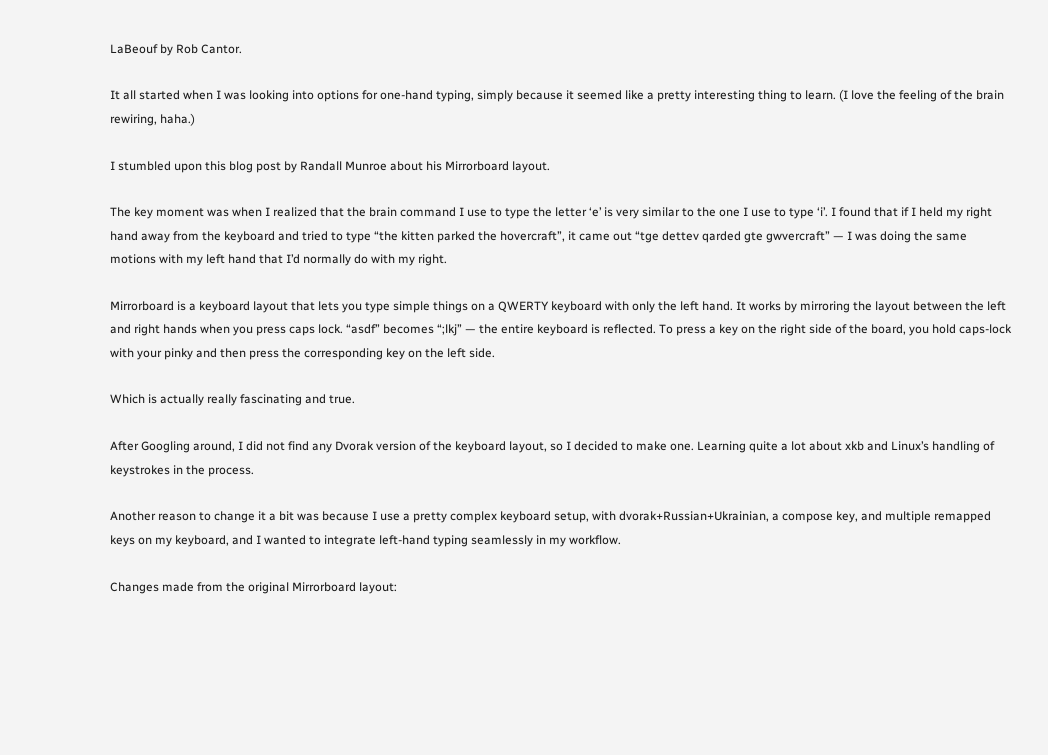LaBeouf by Rob Cantor.

It all started when I was looking into options for one-hand typing, simply because it seemed like a pretty interesting thing to learn. (I love the feeling of the brain rewiring, haha.)

I stumbled upon this blog post by Randall Munroe about his Mirrorboard layout.

The key moment was when I realized that the brain command I use to type the letter ‘e’ is very similar to the one I use to type ‘i’. I found that if I held my right hand away from the keyboard and tried to type “the kitten parked the hovercraft”, it came out “tge dettev qarded gte gwvercraft” — I was doing the same motions with my left hand that I’d normally do with my right.

Mirrorboard is a keyboard layout that lets you type simple things on a QWERTY keyboard with only the left hand. It works by mirroring the layout between the left and right hands when you press caps lock. “asdf” becomes “;lkj” — the entire keyboard is reflected. To press a key on the right side of the board, you hold caps-lock with your pinky and then press the corresponding key on the left side.

Which is actually really fascinating and true.

After Googling around, I did not find any Dvorak version of the keyboard layout, so I decided to make one. Learning quite a lot about xkb and Linux’s handling of keystrokes in the process.

Another reason to change it a bit was because I use a pretty complex keyboard setup, with dvorak+Russian+Ukrainian, a compose key, and multiple remapped keys on my keyboard, and I wanted to integrate left-hand typing seamlessly in my workflow.

Changes made from the original Mirrorboard layout: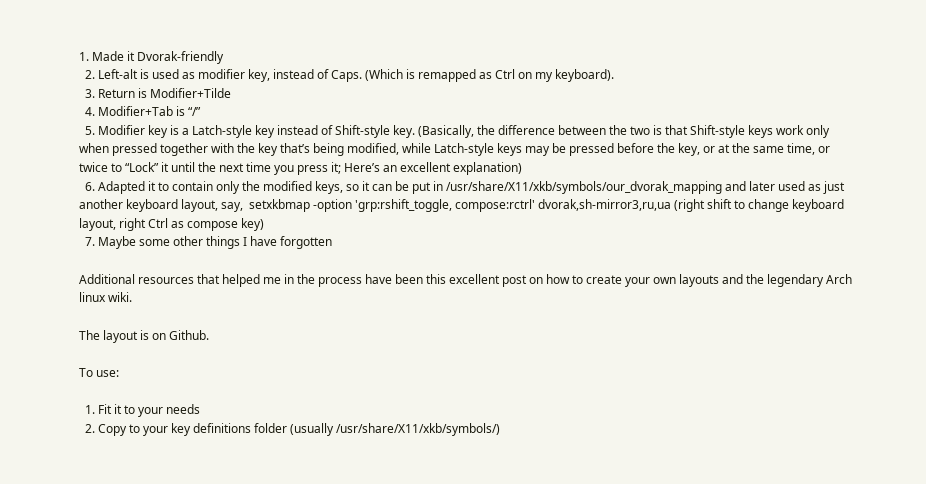1. Made it Dvorak-friendly
  2. Left-alt is used as modifier key, instead of Caps. (Which is remapped as Ctrl on my keyboard).
  3. Return is Modifier+Tilde
  4. Modifier+Tab is “/”
  5. Modifier key is a Latch-style key instead of Shift-style key. (Basically, the difference between the two is that Shift-style keys work only when pressed together with the key that’s being modified, while Latch-style keys may be pressed before the key, or at the same time, or twice to “Lock” it until the next time you press it; Here’s an excellent explanation)
  6. Adapted it to contain only the modified keys, so it can be put in /usr/share/X11/xkb/symbols/our_dvorak_mapping and later used as just another keyboard layout, say,  setxkbmap -option 'grp:rshift_toggle, compose:rctrl' dvorak,sh-mirror3,ru,ua (right shift to change keyboard layout, right Ctrl as compose key)
  7. Maybe some other things I have forgotten

Additional resources that helped me in the process have been this excellent post on how to create your own layouts and the legendary Arch linux wiki.

The layout is on Github.

To use:

  1. Fit it to your needs
  2. Copy to your key definitions folder (usually /usr/share/X11/xkb/symbols/)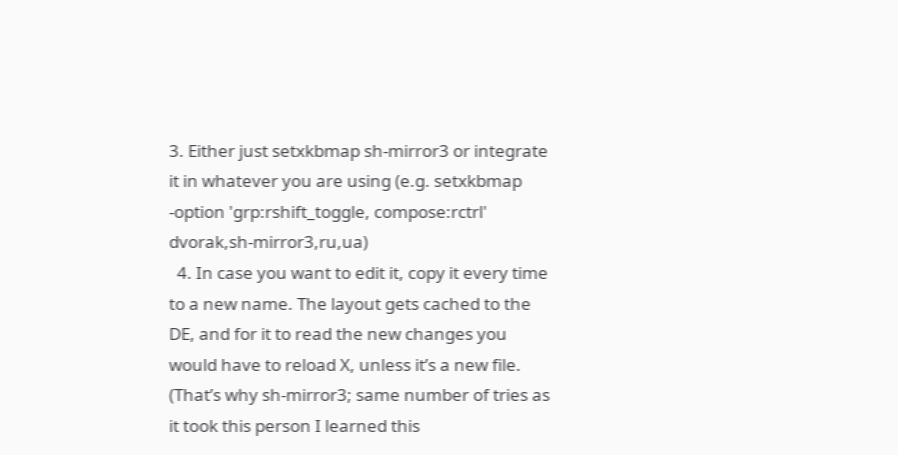3. Either just setxkbmap sh-mirror3 or integrate it in whatever you are using (e.g. setxkbmap -option 'grp:rshift_toggle, compose:rctrl' dvorak,sh-mirror3,ru,ua)
  4. In case you want to edit it, copy it every time to a new name. The layout gets cached to the DE, and for it to read the new changes you would have to reload X, unless it’s a new file. (That’s why sh-mirror3; same number of tries as it took this person I learned this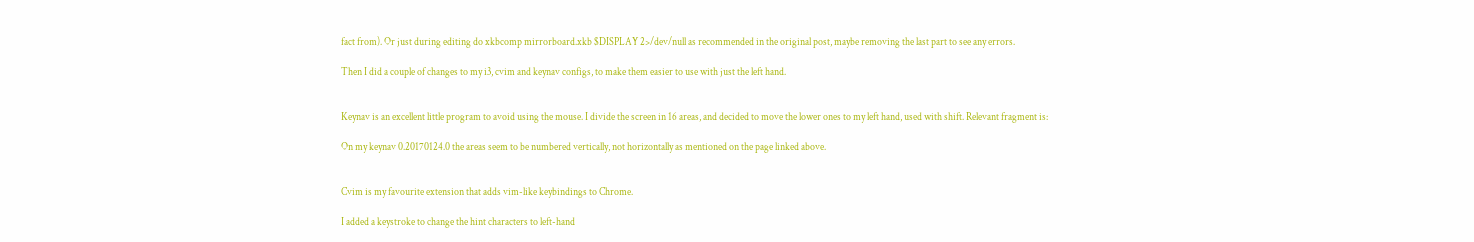fact from). Or just during editing do xkbcomp mirrorboard.xkb $DISPLAY 2>/dev/null as recommended in the original post, maybe removing the last part to see any errors.

Then I did a couple of changes to my i3, cvim and keynav configs, to make them easier to use with just the left hand.


Keynav is an excellent little program to avoid using the mouse. I divide the screen in 16 areas, and decided to move the lower ones to my left hand, used with shift. Relevant fragment is:

On my keynav 0.20170124.0 the areas seem to be numbered vertically, not horizontally as mentioned on the page linked above.


Cvim is my favourite extension that adds vim-like keybindings to Chrome.

I added a keystroke to change the hint characters to left-hand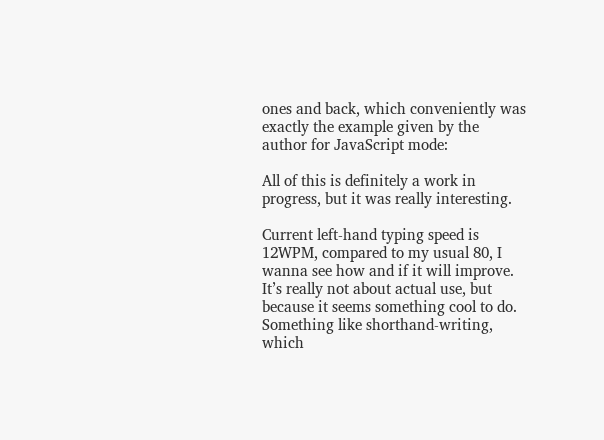ones and back, which conveniently was exactly the example given by the author for JavaScript mode:

All of this is definitely a work in progress, but it was really interesting.

Current left-hand typing speed is 12WPM, compared to my usual 80, I wanna see how and if it will improve. It’s really not about actual use, but because it seems something cool to do. Something like shorthand-writing, which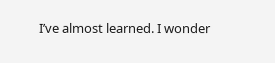I’ve almost learned. I wonder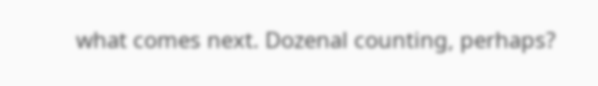what comes next. Dozenal counting, perhaps?